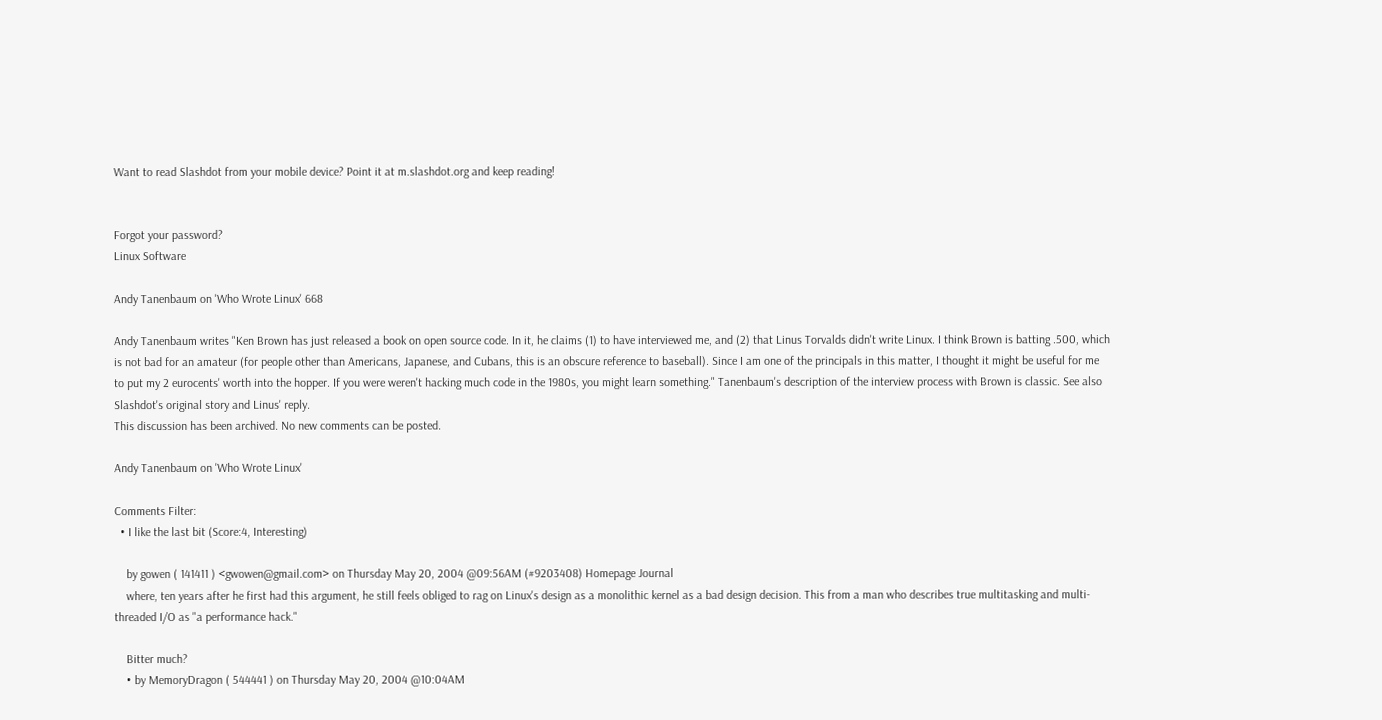Want to read Slashdot from your mobile device? Point it at m.slashdot.org and keep reading!


Forgot your password?
Linux Software

Andy Tanenbaum on 'Who Wrote Linux' 668

Andy Tanenbaum writes "Ken Brown has just released a book on open source code. In it, he claims (1) to have interviewed me, and (2) that Linus Torvalds didn't write Linux. I think Brown is batting .500, which is not bad for an amateur (for people other than Americans, Japanese, and Cubans, this is an obscure reference to baseball). Since I am one of the principals in this matter, I thought it might be useful for me to put my 2 eurocents' worth into the hopper. If you were weren't hacking much code in the 1980s, you might learn something." Tanenbaum's description of the interview process with Brown is classic. See also Slashdot's original story and Linus' reply.
This discussion has been archived. No new comments can be posted.

Andy Tanenbaum on 'Who Wrote Linux'

Comments Filter:
  • I like the last bit (Score:4, Interesting)

    by gowen ( 141411 ) <gwowen@gmail.com> on Thursday May 20, 2004 @09:56AM (#9203408) Homepage Journal
    where, ten years after he first had this argument, he still feels obliged to rag on Linux's design as a monolithic kernel as a bad design decision. This from a man who describes true multitasking and multi-threaded I/O as "a performance hack."

    Bitter much?
    • by MemoryDragon ( 544441 ) on Thursday May 20, 2004 @10:04AM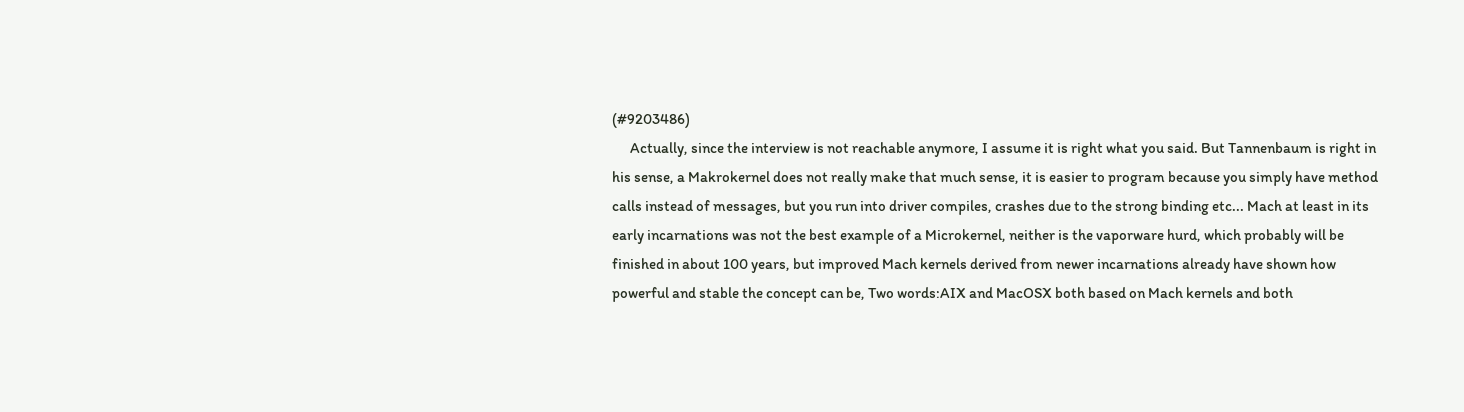(#9203486)
      Actually, since the interview is not reachable anymore, I assume it is right what you said. But Tannenbaum is right in his sense, a Makrokernel does not really make that much sense, it is easier to program because you simply have method calls instead of messages, but you run into driver compiles, crashes due to the strong binding etc... Mach at least in its early incarnations was not the best example of a Microkernel, neither is the vaporware hurd, which probably will be finished in about 100 years, but improved Mach kernels derived from newer incarnations already have shown how powerful and stable the concept can be, Two words:AIX and MacOSX both based on Mach kernels and both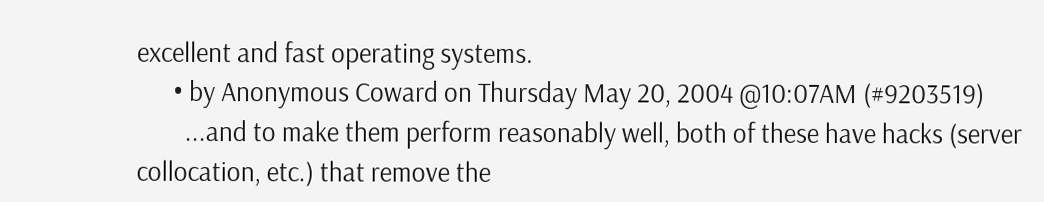excellent and fast operating systems.
      • by Anonymous Coward on Thursday May 20, 2004 @10:07AM (#9203519)
        ...and to make them perform reasonably well, both of these have hacks (server collocation, etc.) that remove the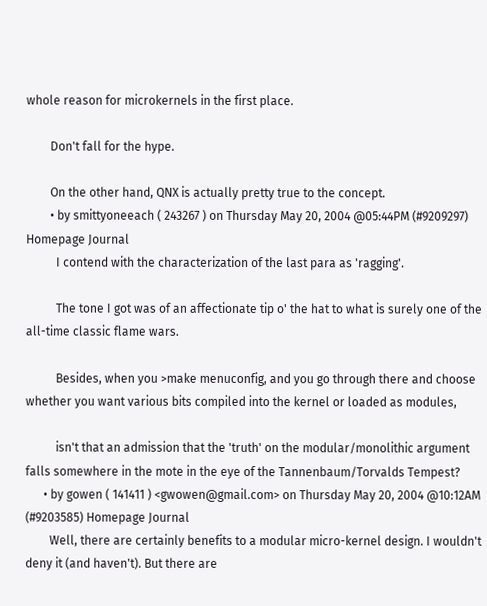whole reason for microkernels in the first place.

        Don't fall for the hype.

        On the other hand, QNX is actually pretty true to the concept.
        • by smittyoneeach ( 243267 ) on Thursday May 20, 2004 @05:44PM (#9209297) Homepage Journal
          I contend with the characterization of the last para as 'ragging'.

          The tone I got was of an affectionate tip o' the hat to what is surely one of the all-time classic flame wars.

          Besides, when you >make menuconfig, and you go through there and choose whether you want various bits compiled into the kernel or loaded as modules,

          isn't that an admission that the 'truth' on the modular/monolithic argument falls somewhere in the mote in the eye of the Tannenbaum/Torvalds Tempest?
      • by gowen ( 141411 ) <gwowen@gmail.com> on Thursday May 20, 2004 @10:12AM (#9203585) Homepage Journal
        Well, there are certainly benefits to a modular micro-kernel design. I wouldn't deny it (and haven't). But there are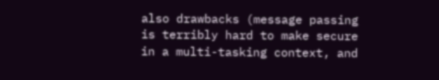also drawbacks (message passing is terribly hard to make secure in a multi-tasking context, and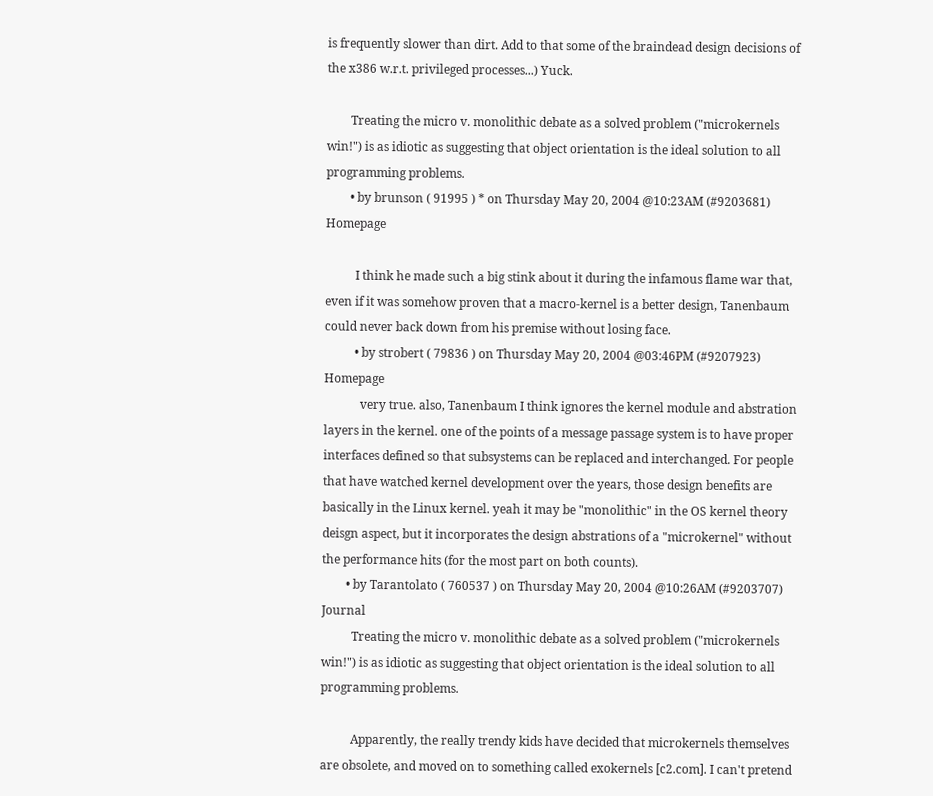is frequently slower than dirt. Add to that some of the braindead design decisions of the x386 w.r.t. privileged processes...) Yuck.

        Treating the micro v. monolithic debate as a solved problem ("microkernels win!") is as idiotic as suggesting that object orientation is the ideal solution to all programming problems.
        • by brunson ( 91995 ) * on Thursday May 20, 2004 @10:23AM (#9203681) Homepage

          I think he made such a big stink about it during the infamous flame war that, even if it was somehow proven that a macro-kernel is a better design, Tanenbaum could never back down from his premise without losing face.
          • by strobert ( 79836 ) on Thursday May 20, 2004 @03:46PM (#9207923) Homepage
            very true. also, Tanenbaum I think ignores the kernel module and abstration layers in the kernel. one of the points of a message passage system is to have proper interfaces defined so that subsystems can be replaced and interchanged. For people that have watched kernel development over the years, those design benefits are basically in the Linux kernel. yeah it may be "monolithic" in the OS kernel theory deisgn aspect, but it incorporates the design abstrations of a "microkernel" without the performance hits (for the most part on both counts).
        • by Tarantolato ( 760537 ) on Thursday May 20, 2004 @10:26AM (#9203707) Journal
          Treating the micro v. monolithic debate as a solved problem ("microkernels win!") is as idiotic as suggesting that object orientation is the ideal solution to all programming problems.

          Apparently, the really trendy kids have decided that microkernels themselves are obsolete, and moved on to something called exokernels [c2.com]. I can't pretend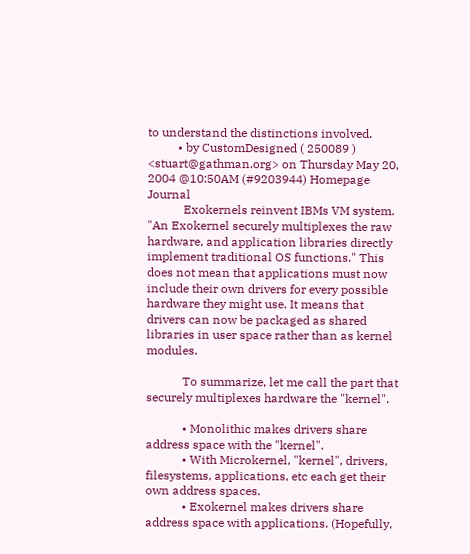to understand the distinctions involved.
          • by CustomDesigned ( 250089 ) <stuart@gathman.org> on Thursday May 20, 2004 @10:50AM (#9203944) Homepage Journal
            Exokernels reinvent IBMs VM system. "An Exokernel securely multiplexes the raw hardware, and application libraries directly implement traditional OS functions." This does not mean that applications must now include their own drivers for every possible hardware they might use. It means that drivers can now be packaged as shared libraries in user space rather than as kernel modules.

            To summarize, let me call the part that securely multiplexes hardware the "kernel".

            • Monolithic makes drivers share address space with the "kernel".
            • With Microkernel, "kernel", drivers, filesystems, applications, etc each get their own address spaces.
            • Exokernel makes drivers share address space with applications. (Hopefully,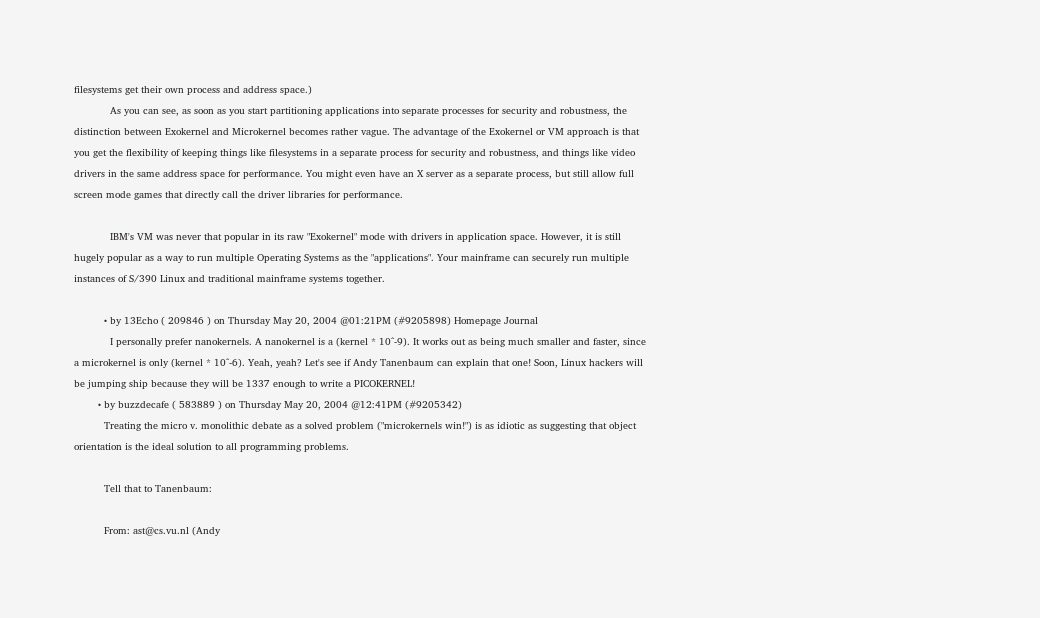filesystems get their own process and address space.)
            As you can see, as soon as you start partitioning applications into separate processes for security and robustness, the distinction between Exokernel and Microkernel becomes rather vague. The advantage of the Exokernel or VM approach is that you get the flexibility of keeping things like filesystems in a separate process for security and robustness, and things like video drivers in the same address space for performance. You might even have an X server as a separate process, but still allow full screen mode games that directly call the driver libraries for performance.

            IBM's VM was never that popular in its raw "Exokernel" mode with drivers in application space. However, it is still hugely popular as a way to run multiple Operating Systems as the "applications". Your mainframe can securely run multiple instances of S/390 Linux and traditional mainframe systems together.

          • by 13Echo ( 209846 ) on Thursday May 20, 2004 @01:21PM (#9205898) Homepage Journal
            I personally prefer nanokernels. A nanokernel is a (kernel * 10^-9). It works out as being much smaller and faster, since a microkernel is only (kernel * 10^-6). Yeah, yeah? Let's see if Andy Tanenbaum can explain that one! Soon, Linux hackers will be jumping ship because they will be 1337 enough to write a PICOKERNEL!
        • by buzzdecafe ( 583889 ) on Thursday May 20, 2004 @12:41PM (#9205342)
          Treating the micro v. monolithic debate as a solved problem ("microkernels win!") is as idiotic as suggesting that object orientation is the ideal solution to all programming problems.

          Tell that to Tanenbaum:

          From: ast@cs.vu.nl (Andy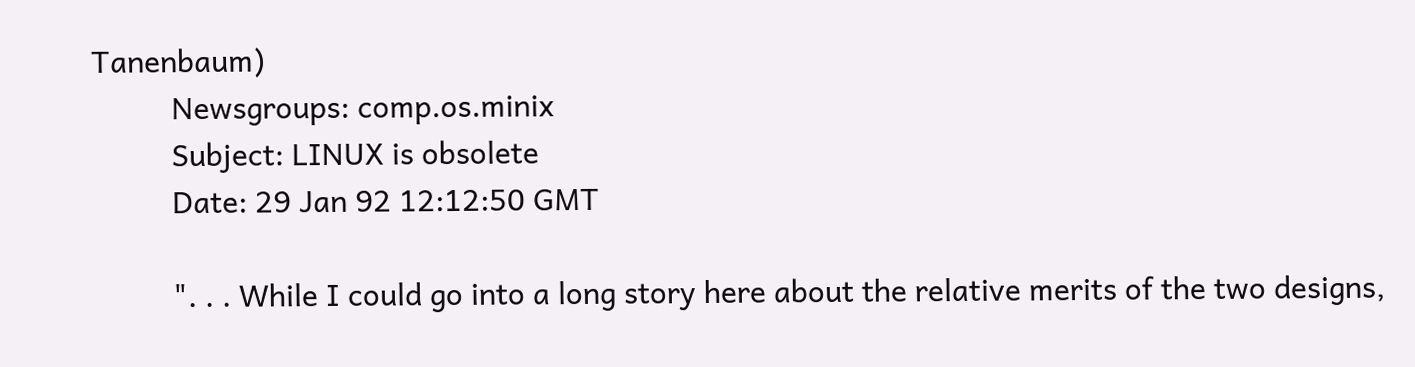Tanenbaum)
          Newsgroups: comp.os.minix
          Subject: LINUX is obsolete
          Date: 29 Jan 92 12:12:50 GMT

          ". . . While I could go into a long story here about the relative merits of the two designs,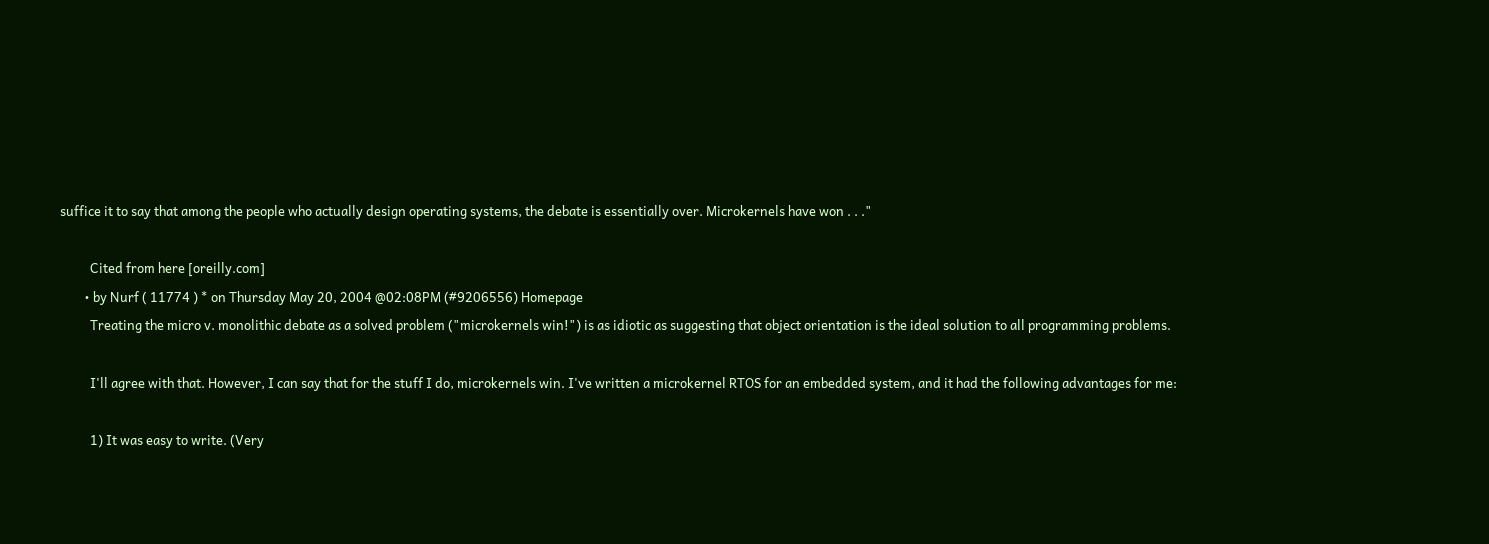suffice it to say that among the people who actually design operating systems, the debate is essentially over. Microkernels have won . . ."

          Cited from here [oreilly.com]
        • by Nurf ( 11774 ) * on Thursday May 20, 2004 @02:08PM (#9206556) Homepage
          Treating the micro v. monolithic debate as a solved problem ("microkernels win!") is as idiotic as suggesting that object orientation is the ideal solution to all programming problems.

          I'll agree with that. However, I can say that for the stuff I do, microkernels win. I've written a microkernel RTOS for an embedded system, and it had the following advantages for me:

          1) It was easy to write. (Very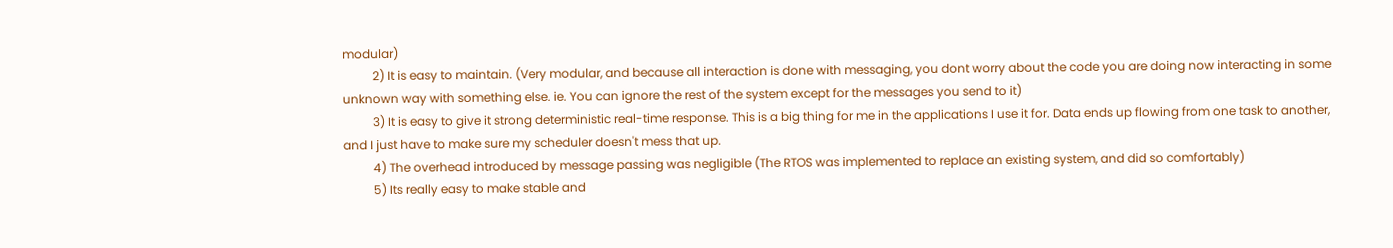modular)
          2) It is easy to maintain. (Very modular, and because all interaction is done with messaging, you dont worry about the code you are doing now interacting in some unknown way with something else. ie. You can ignore the rest of the system except for the messages you send to it)
          3) It is easy to give it strong deterministic real-time response. This is a big thing for me in the applications I use it for. Data ends up flowing from one task to another, and I just have to make sure my scheduler doesn't mess that up.
          4) The overhead introduced by message passing was negligible (The RTOS was implemented to replace an existing system, and did so comfortably)
          5) Its really easy to make stable and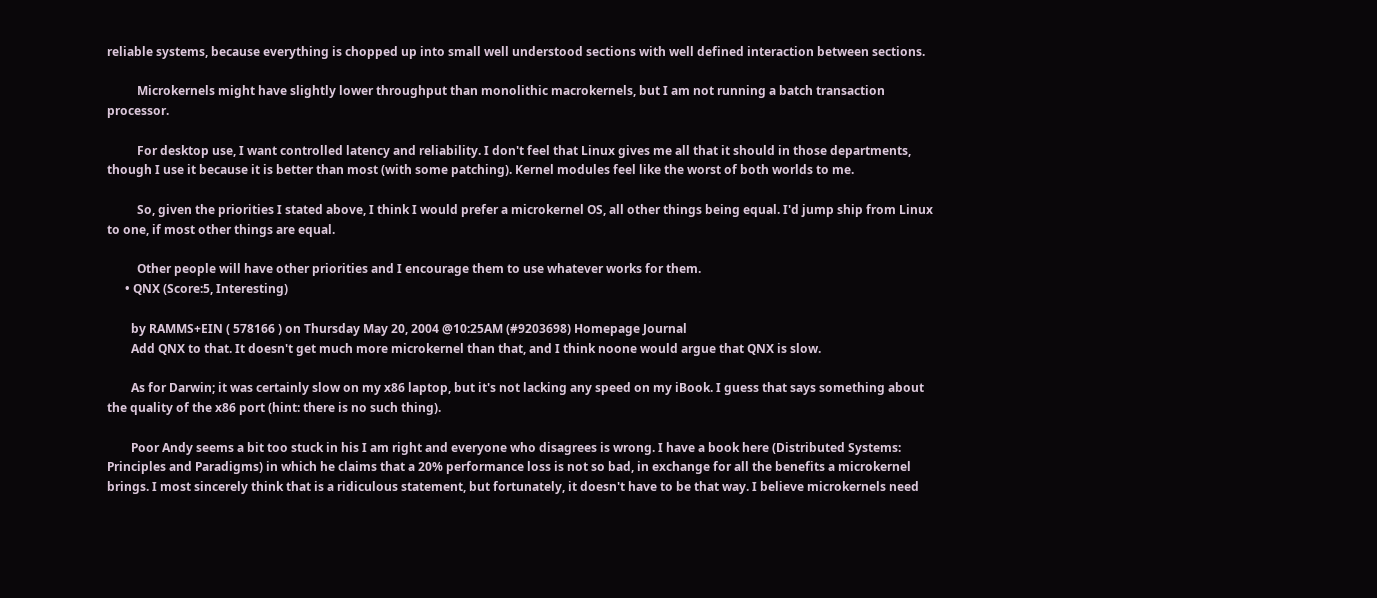reliable systems, because everything is chopped up into small well understood sections with well defined interaction between sections.

          Microkernels might have slightly lower throughput than monolithic macrokernels, but I am not running a batch transaction processor.

          For desktop use, I want controlled latency and reliability. I don't feel that Linux gives me all that it should in those departments, though I use it because it is better than most (with some patching). Kernel modules feel like the worst of both worlds to me.

          So, given the priorities I stated above, I think I would prefer a microkernel OS, all other things being equal. I'd jump ship from Linux to one, if most other things are equal.

          Other people will have other priorities and I encourage them to use whatever works for them.
      • QNX (Score:5, Interesting)

        by RAMMS+EIN ( 578166 ) on Thursday May 20, 2004 @10:25AM (#9203698) Homepage Journal
        Add QNX to that. It doesn't get much more microkernel than that, and I think noone would argue that QNX is slow.

        As for Darwin; it was certainly slow on my x86 laptop, but it's not lacking any speed on my iBook. I guess that says something about the quality of the x86 port (hint: there is no such thing).

        Poor Andy seems a bit too stuck in his I am right and everyone who disagrees is wrong. I have a book here (Distributed Systems: Principles and Paradigms) in which he claims that a 20% performance loss is not so bad, in exchange for all the benefits a microkernel brings. I most sincerely think that is a ridiculous statement, but fortunately, it doesn't have to be that way. I believe microkernels need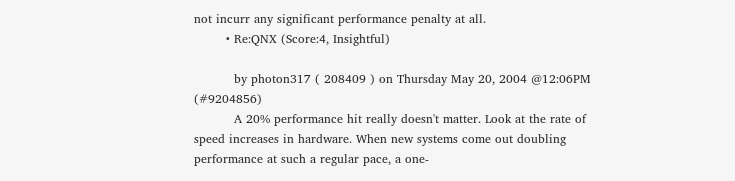not incurr any significant performance penalty at all.
        • Re:QNX (Score:4, Insightful)

          by photon317 ( 208409 ) on Thursday May 20, 2004 @12:06PM (#9204856)
          A 20% performance hit really doesn't matter. Look at the rate of speed increases in hardware. When new systems come out doubling performance at such a regular pace, a one-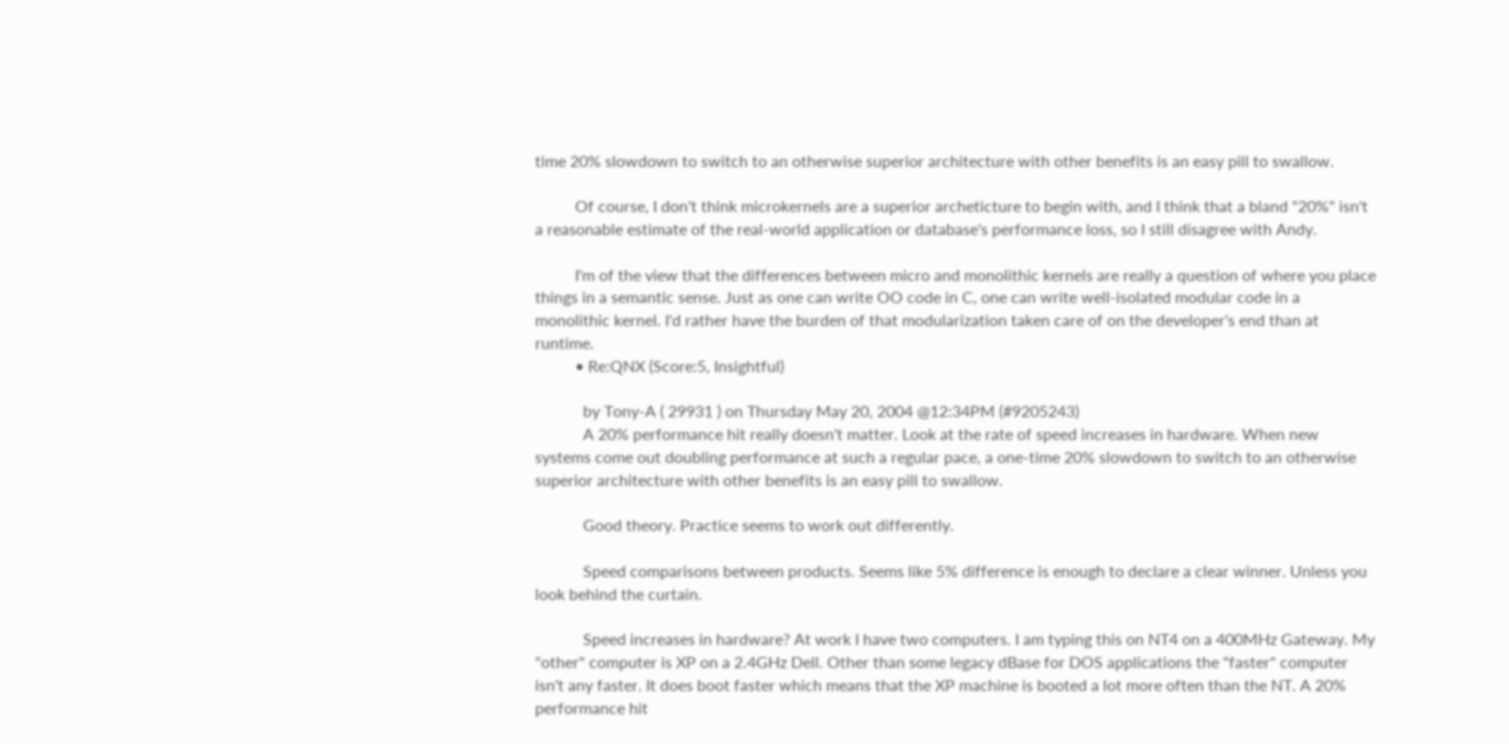time 20% slowdown to switch to an otherwise superior architecture with other benefits is an easy pill to swallow.

          Of course, I don't think microkernels are a superior archeticture to begin with, and I think that a bland "20%" isn't a reasonable estimate of the real-world application or database's performance loss, so I still disagree with Andy.

          I'm of the view that the differences between micro and monolithic kernels are really a question of where you place things in a semantic sense. Just as one can write OO code in C, one can write well-isolated modular code in a monolithic kernel. I'd rather have the burden of that modularization taken care of on the developer's end than at runtime.
          • Re:QNX (Score:5, Insightful)

            by Tony-A ( 29931 ) on Thursday May 20, 2004 @12:34PM (#9205243)
            A 20% performance hit really doesn't matter. Look at the rate of speed increases in hardware. When new systems come out doubling performance at such a regular pace, a one-time 20% slowdown to switch to an otherwise superior architecture with other benefits is an easy pill to swallow.

            Good theory. Practice seems to work out differently.

            Speed comparisons between products. Seems like 5% difference is enough to declare a clear winner. Unless you look behind the curtain.

            Speed increases in hardware? At work I have two computers. I am typing this on NT4 on a 400MHz Gateway. My "other" computer is XP on a 2.4GHz Dell. Other than some legacy dBase for DOS applications the "faster" computer isn't any faster. It does boot faster which means that the XP machine is booted a lot more often than the NT. A 20% performance hit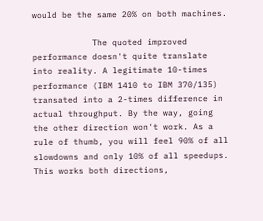would be the same 20% on both machines.

            The quoted improved performance doesn't quite translate into reality. A legitimate 10-times performance (IBM 1410 to IBM 370/135) transated into a 2-times difference in actual throughput. By the way, going the other direction won't work. As a rule of thumb, you will feel 90% of all slowdowns and only 10% of all speedups. This works both directions,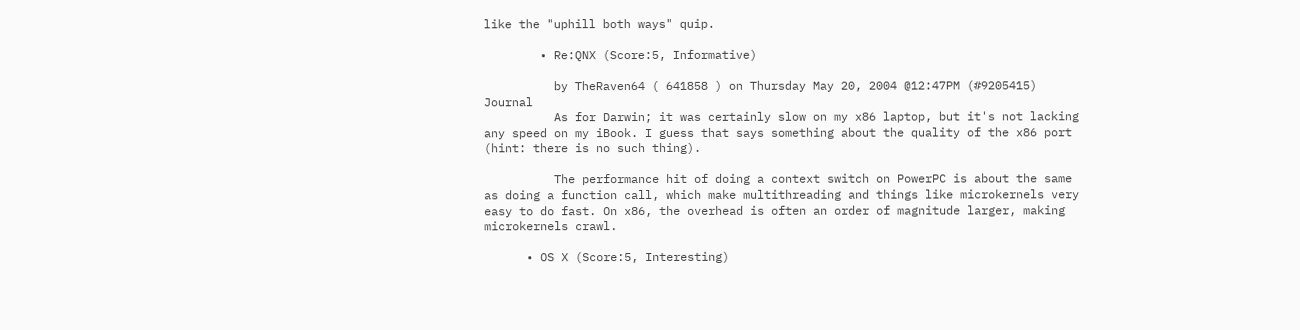like the "uphill both ways" quip.

        • Re:QNX (Score:5, Informative)

          by TheRaven64 ( 641858 ) on Thursday May 20, 2004 @12:47PM (#9205415) Journal
          As for Darwin; it was certainly slow on my x86 laptop, but it's not lacking any speed on my iBook. I guess that says something about the quality of the x86 port (hint: there is no such thing).

          The performance hit of doing a context switch on PowerPC is about the same as doing a function call, which make multithreading and things like microkernels very easy to do fast. On x86, the overhead is often an order of magnitude larger, making microkernels crawl.

      • OS X (Score:5, Interesting)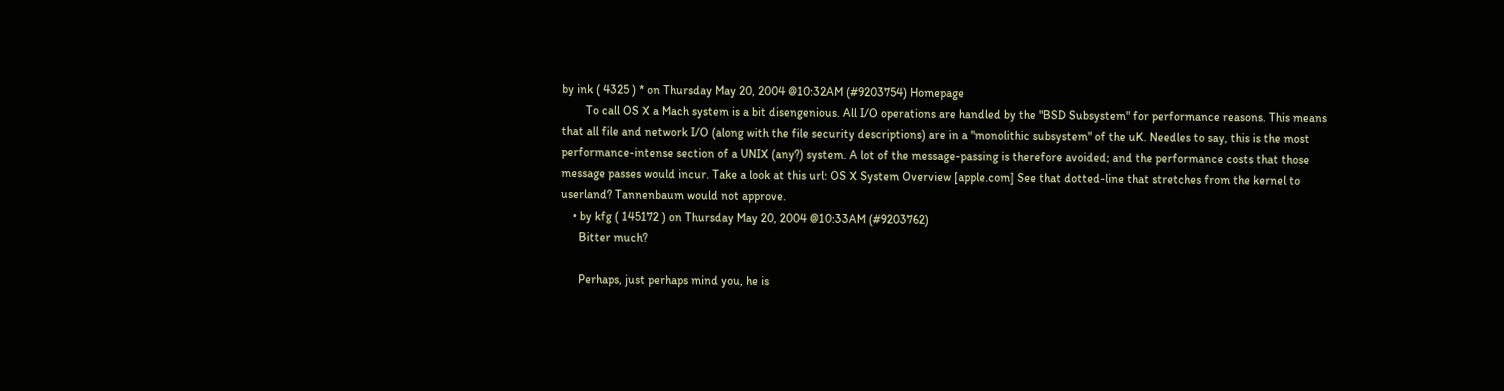by ink ( 4325 ) * on Thursday May 20, 2004 @10:32AM (#9203754) Homepage
        To call OS X a Mach system is a bit disengenious. All I/O operations are handled by the "BSD Subsystem" for performance reasons. This means that all file and network I/O (along with the file security descriptions) are in a "monolithic subsystem" of the uK. Needles to say, this is the most performance-intense section of a UNIX (any?) system. A lot of the message-passing is therefore avoided; and the performance costs that those message passes would incur. Take a look at this url: OS X System Overview [apple.com] See that dotted-line that stretches from the kernel to userland? Tannenbaum would not approve.
    • by kfg ( 145172 ) on Thursday May 20, 2004 @10:33AM (#9203762)
      Bitter much?

      Perhaps, just perhaps mind you, he is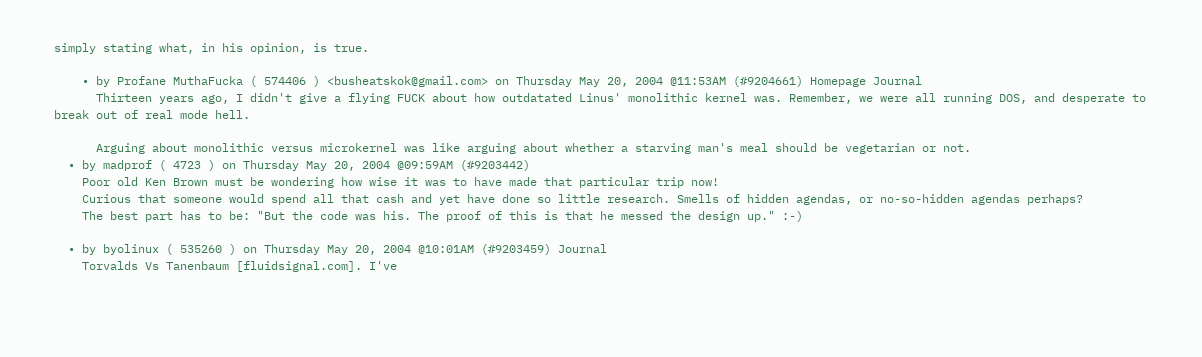simply stating what, in his opinion, is true.

    • by Profane MuthaFucka ( 574406 ) <busheatskok@gmail.com> on Thursday May 20, 2004 @11:53AM (#9204661) Homepage Journal
      Thirteen years ago, I didn't give a flying FUCK about how outdatated Linus' monolithic kernel was. Remember, we were all running DOS, and desperate to break out of real mode hell.

      Arguing about monolithic versus microkernel was like arguing about whether a starving man's meal should be vegetarian or not.
  • by madprof ( 4723 ) on Thursday May 20, 2004 @09:59AM (#9203442)
    Poor old Ken Brown must be wondering how wise it was to have made that particular trip now!
    Curious that someone would spend all that cash and yet have done so little research. Smells of hidden agendas, or no-so-hidden agendas perhaps?
    The best part has to be: "But the code was his. The proof of this is that he messed the design up." :-)

  • by byolinux ( 535260 ) on Thursday May 20, 2004 @10:01AM (#9203459) Journal
    Torvalds Vs Tanenbaum [fluidsignal.com]. I've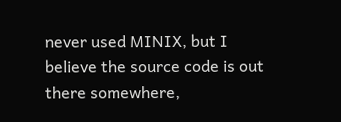never used MINIX, but I believe the source code is out there somewhere,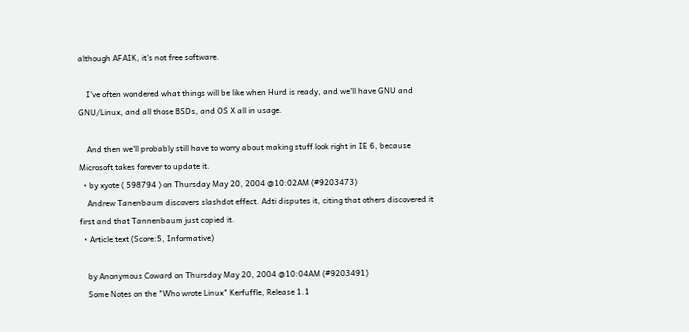although AFAIK, it's not free software.

    I've often wondered what things will be like when Hurd is ready, and we'll have GNU and GNU/Linux, and all those BSDs, and OS X all in usage.

    And then we'll probably still have to worry about making stuff look right in IE 6, because Microsoft takes forever to update it.
  • by xyote ( 598794 ) on Thursday May 20, 2004 @10:02AM (#9203473)
    Andrew Tanenbaum discovers slashdot effect. Adti disputes it, citing that others discovered it first and that Tannenbaum just copied it.
  • Article text (Score:5, Informative)

    by Anonymous Coward on Thursday May 20, 2004 @10:04AM (#9203491)
    Some Notes on the "Who wrote Linux" Kerfuffle, Release 1.1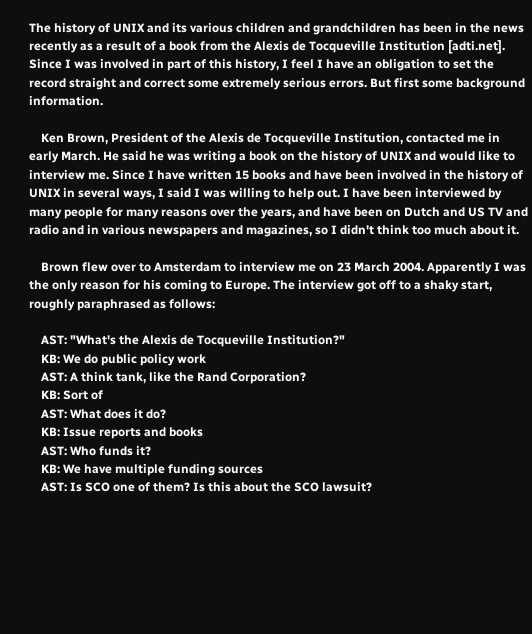The history of UNIX and its various children and grandchildren has been in the news recently as a result of a book from the Alexis de Tocqueville Institution [adti.net]. Since I was involved in part of this history, I feel I have an obligation to set the record straight and correct some extremely serious errors. But first some background information.

    Ken Brown, President of the Alexis de Tocqueville Institution, contacted me in early March. He said he was writing a book on the history of UNIX and would like to interview me. Since I have written 15 books and have been involved in the history of UNIX in several ways, I said I was willing to help out. I have been interviewed by many people for many reasons over the years, and have been on Dutch and US TV and radio and in various newspapers and magazines, so I didn't think too much about it.

    Brown flew over to Amsterdam to interview me on 23 March 2004. Apparently I was the only reason for his coming to Europe. The interview got off to a shaky start, roughly paraphrased as follows:

    AST: "What's the Alexis de Tocqueville Institution?"
    KB: We do public policy work
    AST: A think tank, like the Rand Corporation?
    KB: Sort of
    AST: What does it do?
    KB: Issue reports and books
    AST: Who funds it?
    KB: We have multiple funding sources
    AST: Is SCO one of them? Is this about the SCO lawsuit?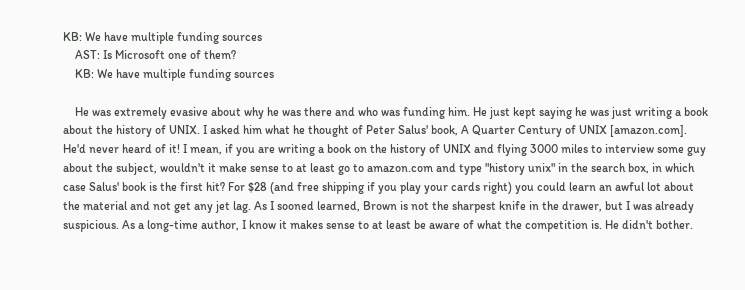KB: We have multiple funding sources
    AST: Is Microsoft one of them?
    KB: We have multiple funding sources

    He was extremely evasive about why he was there and who was funding him. He just kept saying he was just writing a book about the history of UNIX. I asked him what he thought of Peter Salus' book, A Quarter Century of UNIX [amazon.com]. He'd never heard of it! I mean, if you are writing a book on the history of UNIX and flying 3000 miles to interview some guy about the subject, wouldn't it make sense to at least go to amazon.com and type "history unix" in the search box, in which case Salus' book is the first hit? For $28 (and free shipping if you play your cards right) you could learn an awful lot about the material and not get any jet lag. As I sooned learned, Brown is not the sharpest knife in the drawer, but I was already suspicious. As a long-time author, I know it makes sense to at least be aware of what the competition is. He didn't bother.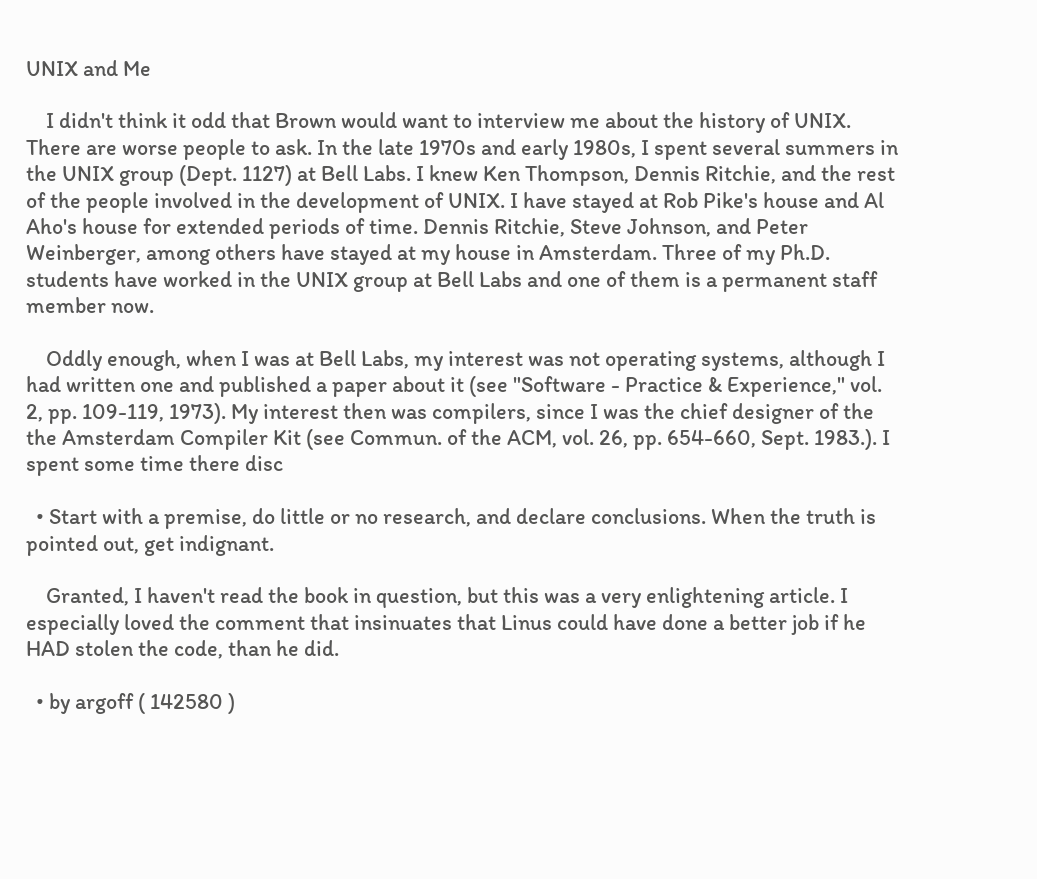UNIX and Me

    I didn't think it odd that Brown would want to interview me about the history of UNIX. There are worse people to ask. In the late 1970s and early 1980s, I spent several summers in the UNIX group (Dept. 1127) at Bell Labs. I knew Ken Thompson, Dennis Ritchie, and the rest of the people involved in the development of UNIX. I have stayed at Rob Pike's house and Al Aho's house for extended periods of time. Dennis Ritchie, Steve Johnson, and Peter Weinberger, among others have stayed at my house in Amsterdam. Three of my Ph.D. students have worked in the UNIX group at Bell Labs and one of them is a permanent staff member now.

    Oddly enough, when I was at Bell Labs, my interest was not operating systems, although I had written one and published a paper about it (see "Software - Practice & Experience," vol. 2, pp. 109-119, 1973). My interest then was compilers, since I was the chief designer of the the Amsterdam Compiler Kit (see Commun. of the ACM, vol. 26, pp. 654-660, Sept. 1983.). I spent some time there disc

  • Start with a premise, do little or no research, and declare conclusions. When the truth is pointed out, get indignant.

    Granted, I haven't read the book in question, but this was a very enlightening article. I especially loved the comment that insinuates that Linus could have done a better job if he HAD stolen the code, than he did.

  • by argoff ( 142580 )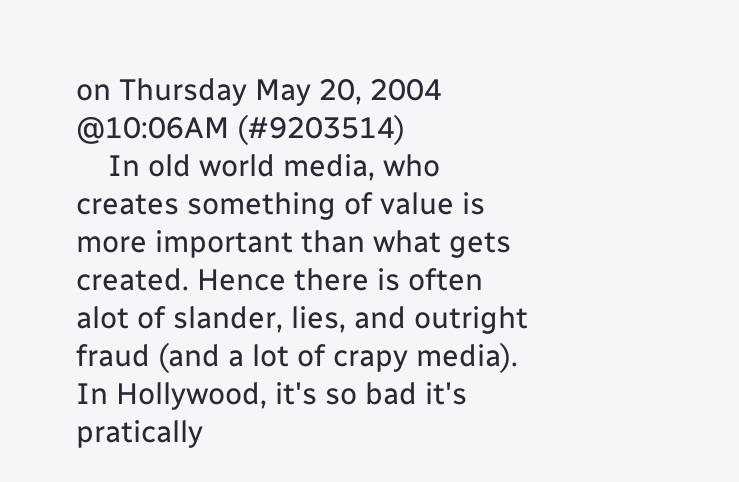on Thursday May 20, 2004 @10:06AM (#9203514)
    In old world media, who creates something of value is more important than what gets created. Hence there is often alot of slander, lies, and outright fraud (and a lot of crapy media). In Hollywood, it's so bad it's pratically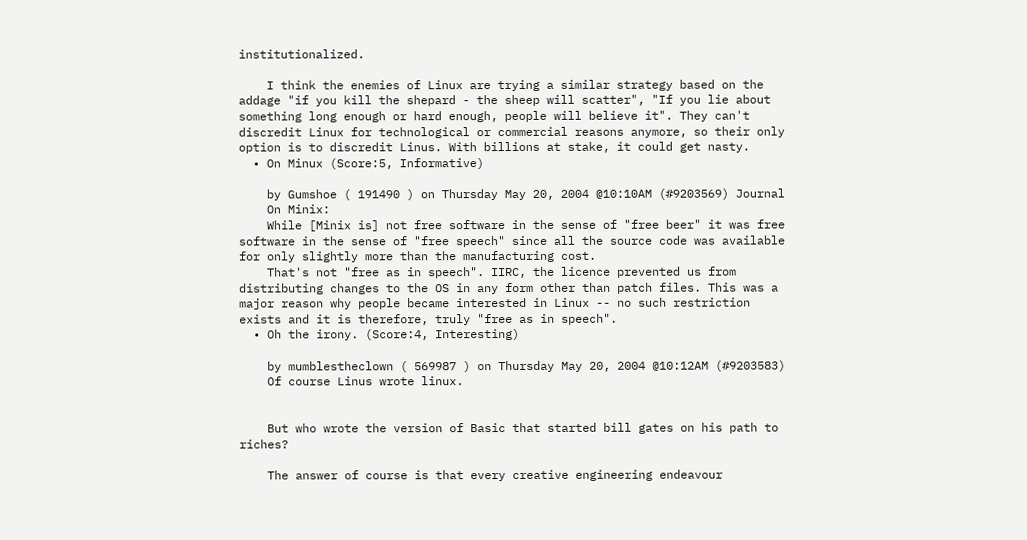institutionalized.

    I think the enemies of Linux are trying a similar strategy based on the addage "if you kill the shepard - the sheep will scatter", "If you lie about something long enough or hard enough, people will believe it". They can't discredit Linux for technological or commercial reasons anymore, so their only option is to discredit Linus. With billions at stake, it could get nasty.
  • On Minux (Score:5, Informative)

    by Gumshoe ( 191490 ) on Thursday May 20, 2004 @10:10AM (#9203569) Journal
    On Minix:
    While [Minix is] not free software in the sense of "free beer" it was free software in the sense of "free speech" since all the source code was available for only slightly more than the manufacturing cost.
    That's not "free as in speech". IIRC, the licence prevented us from distributing changes to the OS in any form other than patch files. This was a major reason why people became interested in Linux -- no such restriction exists and it is therefore, truly "free as in speech".
  • Oh the irony. (Score:4, Interesting)

    by mumblestheclown ( 569987 ) on Thursday May 20, 2004 @10:12AM (#9203583)
    Of course Linus wrote linux.


    But who wrote the version of Basic that started bill gates on his path to riches?

    The answer of course is that every creative engineering endeavour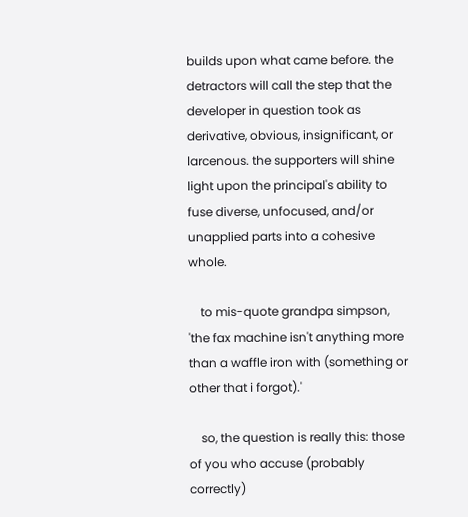builds upon what came before. the detractors will call the step that the developer in question took as derivative, obvious, insignificant, or larcenous. the supporters will shine light upon the principal's ability to fuse diverse, unfocused, and/or unapplied parts into a cohesive whole.

    to mis-quote grandpa simpson, 'the fax machine isn't anything more than a waffle iron with (something or other that i forgot).'

    so, the question is really this: those of you who accuse (probably correctly)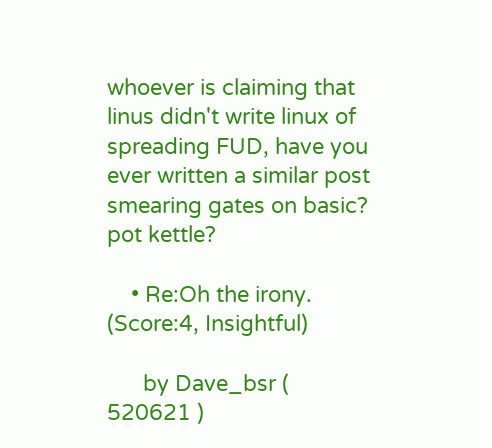whoever is claiming that linus didn't write linux of spreading FUD, have you ever written a similar post smearing gates on basic? pot kettle?

    • Re:Oh the irony. (Score:4, Insightful)

      by Dave_bsr ( 520621 )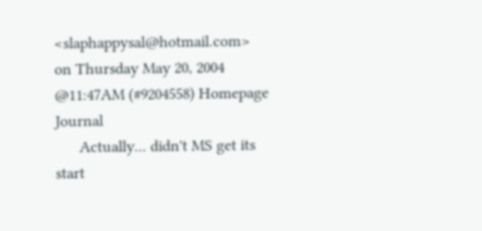<slaphappysal@hotmail.com> on Thursday May 20, 2004 @11:47AM (#9204558) Homepage Journal
      Actually... didn't MS get its start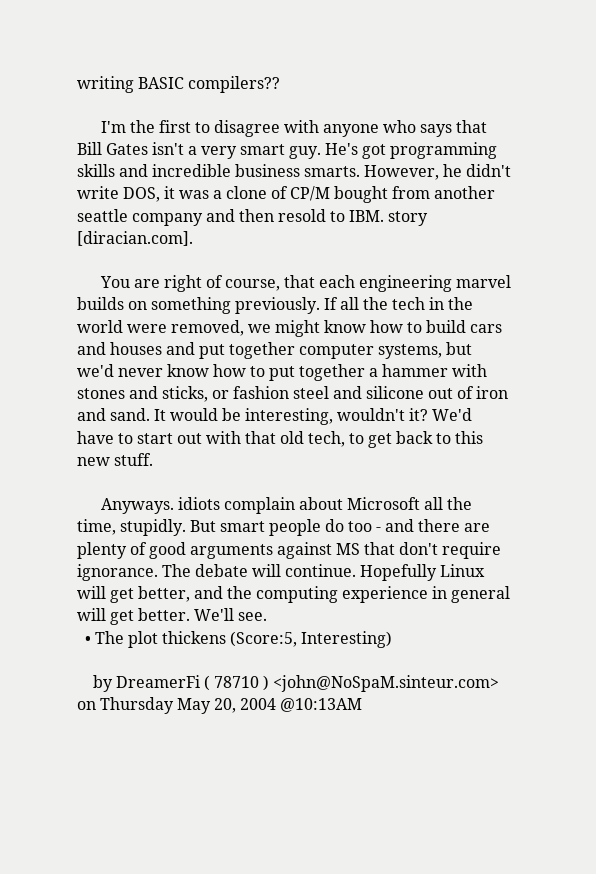writing BASIC compilers??

      I'm the first to disagree with anyone who says that Bill Gates isn't a very smart guy. He's got programming skills and incredible business smarts. However, he didn't write DOS, it was a clone of CP/M bought from another seattle company and then resold to IBM. story [diracian.com].

      You are right of course, that each engineering marvel builds on something previously. If all the tech in the world were removed, we might know how to build cars and houses and put together computer systems, but we'd never know how to put together a hammer with stones and sticks, or fashion steel and silicone out of iron and sand. It would be interesting, wouldn't it? We'd have to start out with that old tech, to get back to this new stuff.

      Anyways. idiots complain about Microsoft all the time, stupidly. But smart people do too - and there are plenty of good arguments against MS that don't require ignorance. The debate will continue. Hopefully Linux will get better, and the computing experience in general will get better. We'll see.
  • The plot thickens (Score:5, Interesting)

    by DreamerFi ( 78710 ) <john@NoSpaM.sinteur.com> on Thursday May 20, 2004 @10:13AM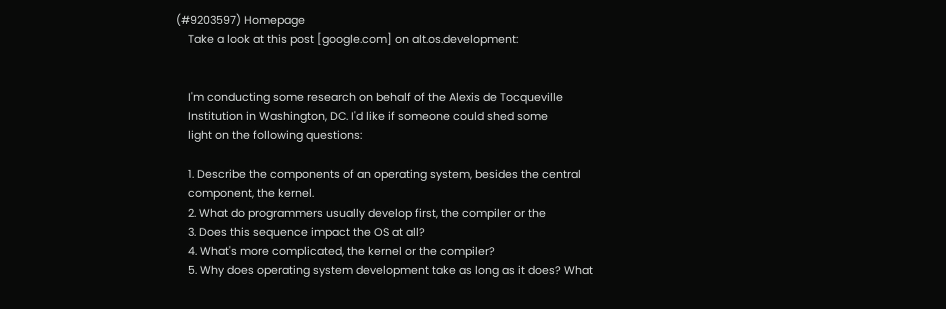(#9203597) Homepage
    Take a look at this post [google.com] on alt.os.development:


    I'm conducting some research on behalf of the Alexis de Tocqueville
    Institution in Washington, DC. I'd like if someone could shed some
    light on the following questions:

    1. Describe the components of an operating system, besides the central
    component, the kernel.
    2. What do programmers usually develop first, the compiler or the
    3. Does this sequence impact the OS at all?
    4. What's more complicated, the kernel or the compiler?
    5. Why does operating system development take as long as it does? What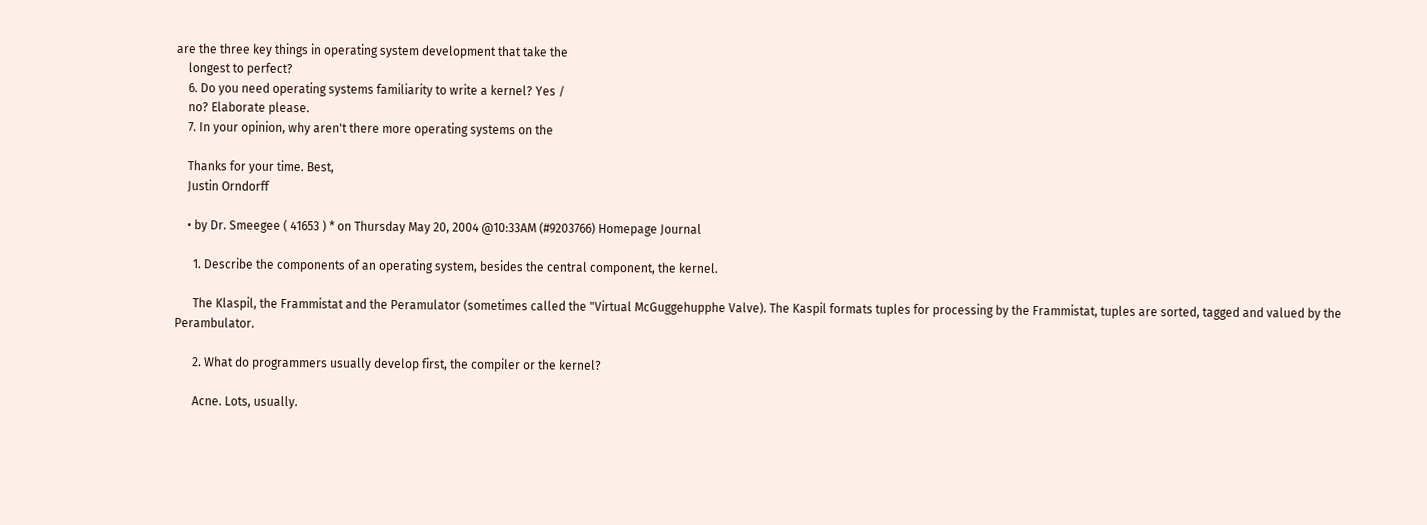are the three key things in operating system development that take the
    longest to perfect?
    6. Do you need operating systems familiarity to write a kernel? Yes /
    no? Elaborate please.
    7. In your opinion, why aren't there more operating systems on the

    Thanks for your time. Best,
    Justin Orndorff

    • by Dr. Smeegee ( 41653 ) * on Thursday May 20, 2004 @10:33AM (#9203766) Homepage Journal

      1. Describe the components of an operating system, besides the central component, the kernel.

      The Klaspil, the Frammistat and the Peramulator (sometimes called the "Virtual McGuggehupphe Valve). The Kaspil formats tuples for processing by the Frammistat, tuples are sorted, tagged and valued by the Perambulator.

      2. What do programmers usually develop first, the compiler or the kernel?

      Acne. Lots, usually.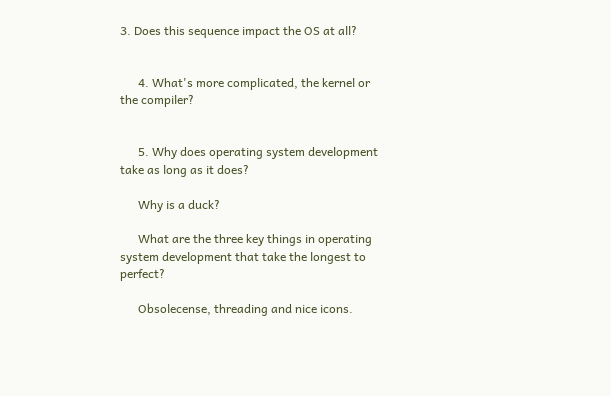3. Does this sequence impact the OS at all?


      4. What's more complicated, the kernel or the compiler?


      5. Why does operating system development take as long as it does?

      Why is a duck?

      What are the three key things in operating system development that take the longest to perfect?

      Obsolecense, threading and nice icons.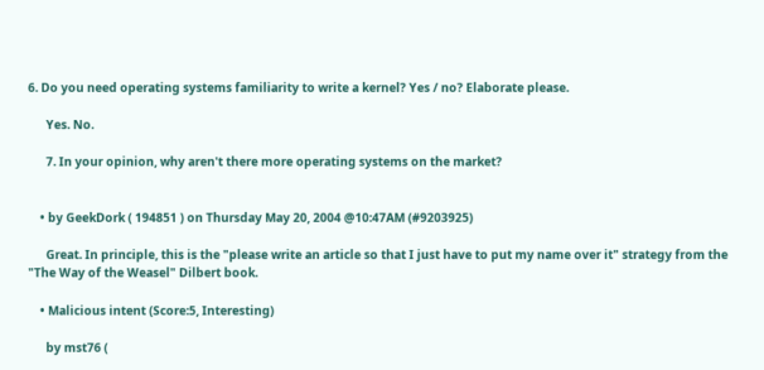6. Do you need operating systems familiarity to write a kernel? Yes / no? Elaborate please.

      Yes. No.

      7. In your opinion, why aren't there more operating systems on the market?


    • by GeekDork ( 194851 ) on Thursday May 20, 2004 @10:47AM (#9203925)

      Great. In principle, this is the "please write an article so that I just have to put my name over it" strategy from the "The Way of the Weasel" Dilbert book.

    • Malicious intent (Score:5, Interesting)

      by mst76 (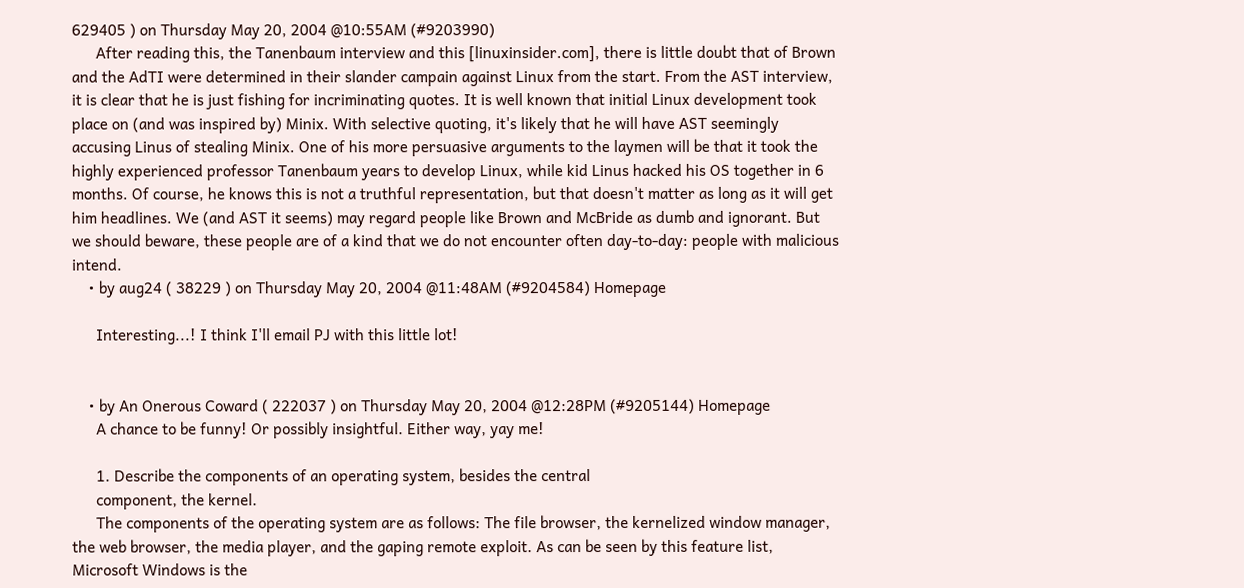629405 ) on Thursday May 20, 2004 @10:55AM (#9203990)
      After reading this, the Tanenbaum interview and this [linuxinsider.com], there is little doubt that of Brown and the AdTI were determined in their slander campain against Linux from the start. From the AST interview, it is clear that he is just fishing for incriminating quotes. It is well known that initial Linux development took place on (and was inspired by) Minix. With selective quoting, it's likely that he will have AST seemingly accusing Linus of stealing Minix. One of his more persuasive arguments to the laymen will be that it took the highly experienced professor Tanenbaum years to develop Linux, while kid Linus hacked his OS together in 6 months. Of course, he knows this is not a truthful representation, but that doesn't matter as long as it will get him headlines. We (and AST it seems) may regard people like Brown and McBride as dumb and ignorant. But we should beware, these people are of a kind that we do not encounter often day-to-day: people with malicious intend.
    • by aug24 ( 38229 ) on Thursday May 20, 2004 @11:48AM (#9204584) Homepage

      Interesting...! I think I'll email PJ with this little lot!


    • by An Onerous Coward ( 222037 ) on Thursday May 20, 2004 @12:28PM (#9205144) Homepage
      A chance to be funny! Or possibly insightful. Either way, yay me!

      1. Describe the components of an operating system, besides the central
      component, the kernel.
      The components of the operating system are as follows: The file browser, the kernelized window manager, the web browser, the media player, and the gaping remote exploit. As can be seen by this feature list, Microsoft Windows is the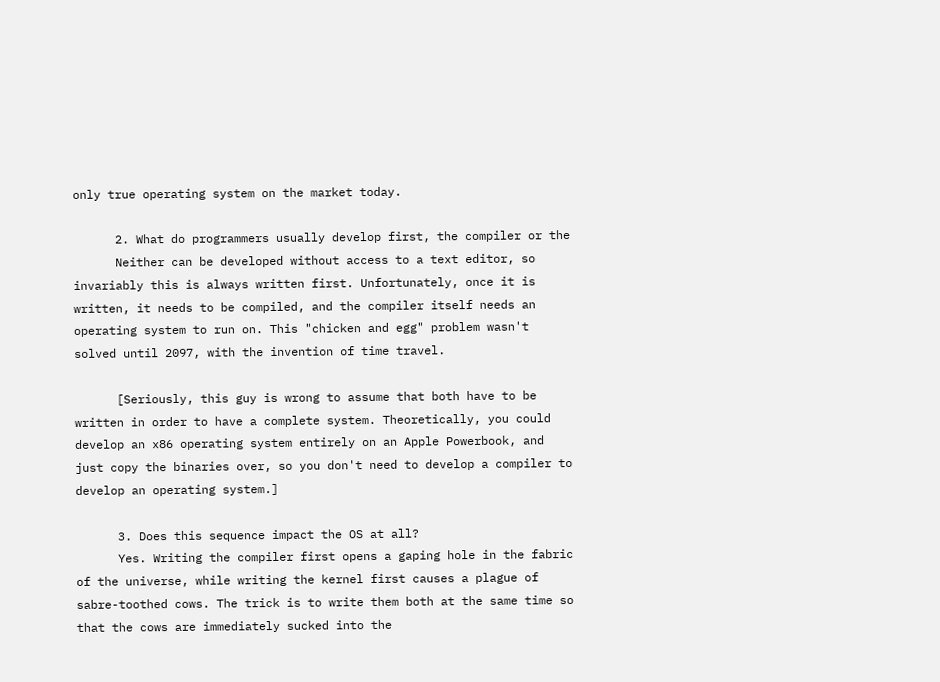only true operating system on the market today.

      2. What do programmers usually develop first, the compiler or the
      Neither can be developed without access to a text editor, so invariably this is always written first. Unfortunately, once it is written, it needs to be compiled, and the compiler itself needs an operating system to run on. This "chicken and egg" problem wasn't solved until 2097, with the invention of time travel.

      [Seriously, this guy is wrong to assume that both have to be written in order to have a complete system. Theoretically, you could develop an x86 operating system entirely on an Apple Powerbook, and just copy the binaries over, so you don't need to develop a compiler to develop an operating system.]

      3. Does this sequence impact the OS at all?
      Yes. Writing the compiler first opens a gaping hole in the fabric of the universe, while writing the kernel first causes a plague of sabre-toothed cows. The trick is to write them both at the same time so that the cows are immediately sucked into the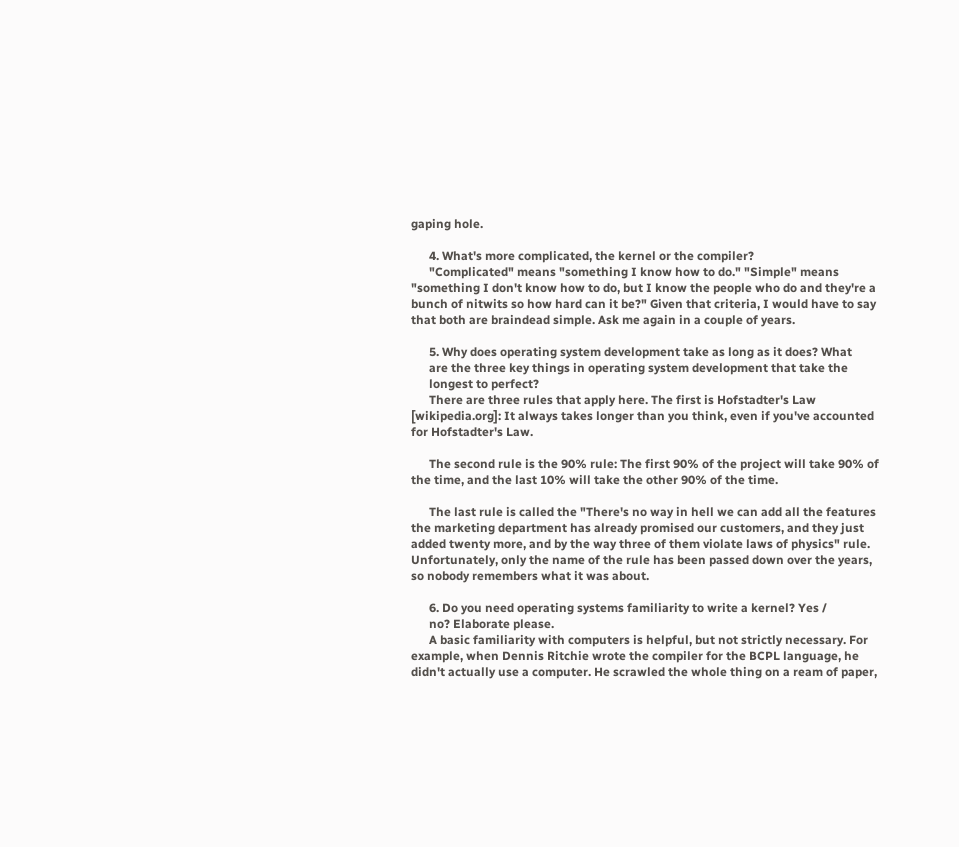gaping hole.

      4. What's more complicated, the kernel or the compiler?
      "Complicated" means "something I know how to do." "Simple" means "something I don't know how to do, but I know the people who do and they're a bunch of nitwits so how hard can it be?" Given that criteria, I would have to say that both are braindead simple. Ask me again in a couple of years.

      5. Why does operating system development take as long as it does? What
      are the three key things in operating system development that take the
      longest to perfect?
      There are three rules that apply here. The first is Hofstadter's Law [wikipedia.org]: It always takes longer than you think, even if you've accounted for Hofstadter's Law.

      The second rule is the 90% rule: The first 90% of the project will take 90% of the time, and the last 10% will take the other 90% of the time.

      The last rule is called the "There's no way in hell we can add all the features the marketing department has already promised our customers, and they just added twenty more, and by the way three of them violate laws of physics" rule. Unfortunately, only the name of the rule has been passed down over the years, so nobody remembers what it was about.

      6. Do you need operating systems familiarity to write a kernel? Yes /
      no? Elaborate please.
      A basic familiarity with computers is helpful, but not strictly necessary. For example, when Dennis Ritchie wrote the compiler for the BCPL language, he didn't actually use a computer. He scrawled the whole thing on a ream of paper,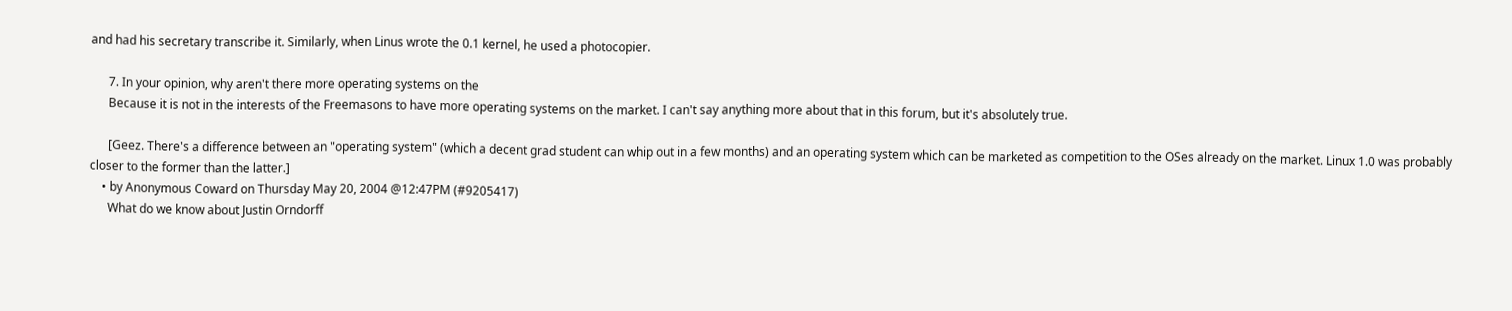and had his secretary transcribe it. Similarly, when Linus wrote the 0.1 kernel, he used a photocopier.

      7. In your opinion, why aren't there more operating systems on the
      Because it is not in the interests of the Freemasons to have more operating systems on the market. I can't say anything more about that in this forum, but it's absolutely true.

      [Geez. There's a difference between an "operating system" (which a decent grad student can whip out in a few months) and an operating system which can be marketed as competition to the OSes already on the market. Linux 1.0 was probably closer to the former than the latter.]
    • by Anonymous Coward on Thursday May 20, 2004 @12:47PM (#9205417)
      What do we know about Justin Orndorff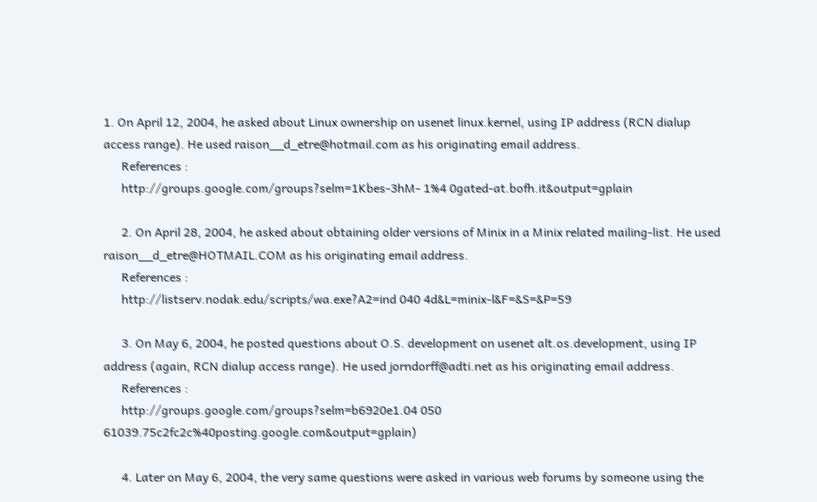1. On April 12, 2004, he asked about Linux ownership on usenet linux.kernel, using IP address (RCN dialup access range). He used raison__d_etre@hotmail.com as his originating email address.
      References :
      http://groups.google.com/groups?selm=1Kbes-3hM- 1%4 0gated-at.bofh.it&output=gplain

      2. On April 28, 2004, he asked about obtaining older versions of Minix in a Minix related mailing-list. He used raison__d_etre@HOTMAIL.COM as his originating email address.
      References :
      http://listserv.nodak.edu/scripts/wa.exe?A2=ind 040 4d&L=minix-l&F=&S=&P=59

      3. On May 6, 2004, he posted questions about O.S. development on usenet alt.os.development, using IP address (again, RCN dialup access range). He used jorndorff@adti.net as his originating email address.
      References :
      http://groups.google.com/groups?selm=b6920e1.04 050 61039.75c2fc2c%40posting.google.com&output=gplain)

      4. Later on May 6, 2004, the very same questions were asked in various web forums by someone using the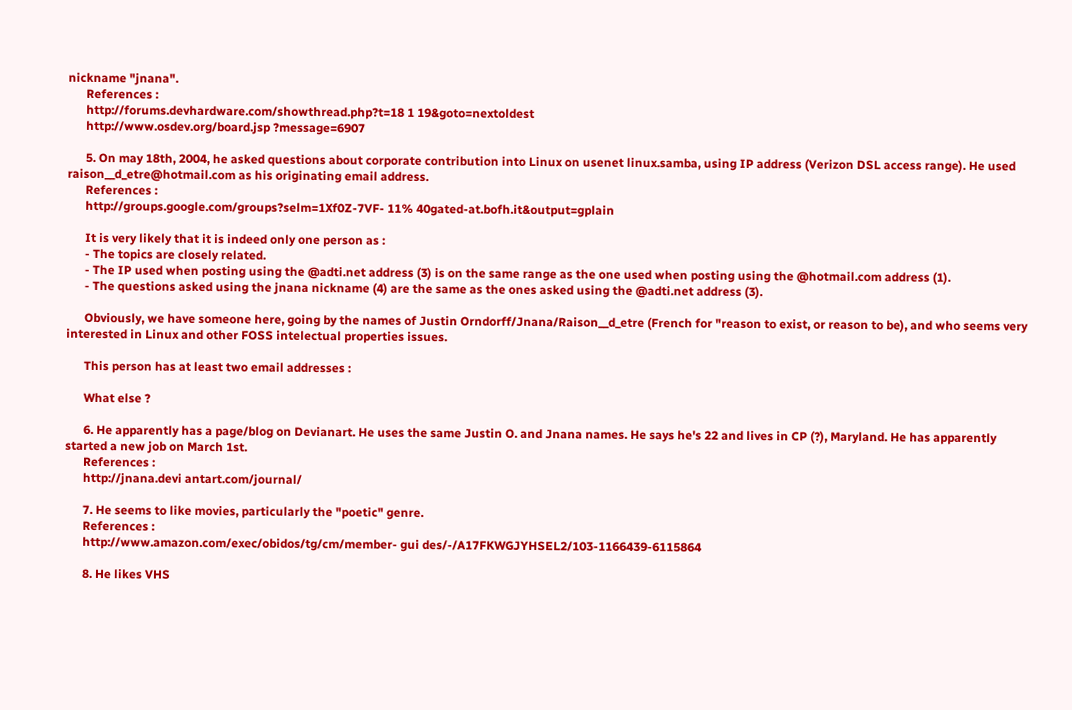nickname "jnana".
      References :
      http://forums.devhardware.com/showthread.php?t=18 1 19&goto=nextoldest
      http://www.osdev.org/board.jsp ?message=6907

      5. On may 18th, 2004, he asked questions about corporate contribution into Linux on usenet linux.samba, using IP address (Verizon DSL access range). He used raison__d_etre@hotmail.com as his originating email address.
      References :
      http://groups.google.com/groups?selm=1Xf0Z-7VF- 11% 40gated-at.bofh.it&output=gplain

      It is very likely that it is indeed only one person as :
      - The topics are closely related.
      - The IP used when posting using the @adti.net address (3) is on the same range as the one used when posting using the @hotmail.com address (1).
      - The questions asked using the jnana nickname (4) are the same as the ones asked using the @adti.net address (3).

      Obviously, we have someone here, going by the names of Justin Orndorff/Jnana/Raison__d_etre (French for "reason to exist, or reason to be), and who seems very interested in Linux and other FOSS intelectual properties issues.

      This person has at least two email addresses :

      What else ?

      6. He apparently has a page/blog on Devianart. He uses the same Justin O. and Jnana names. He says he's 22 and lives in CP (?), Maryland. He has apparently started a new job on March 1st.
      References :
      http://jnana.devi antart.com/journal/

      7. He seems to like movies, particularly the "poetic" genre.
      References :
      http://www.amazon.com/exec/obidos/tg/cm/member- gui des/-/A17FKWGJYHSEL2/103-1166439-6115864

      8. He likes VHS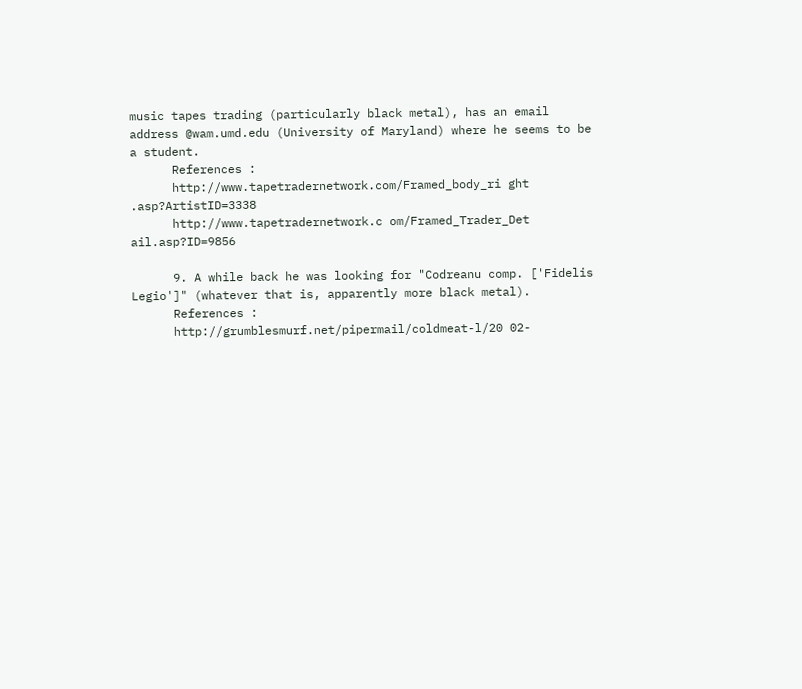music tapes trading (particularly black metal), has an email address @wam.umd.edu (University of Maryland) where he seems to be a student.
      References :
      http://www.tapetradernetwork.com/Framed_body_ri ght .asp?ArtistID=3338
      http://www.tapetradernetwork.c om/Framed_Trader_Det ail.asp?ID=9856

      9. A while back he was looking for "Codreanu comp. ['Fidelis Legio']" (whatever that is, apparently more black metal).
      References :
      http://grumblesmurf.net/pipermail/coldmeat-l/20 02-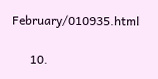February/010935.html

      10.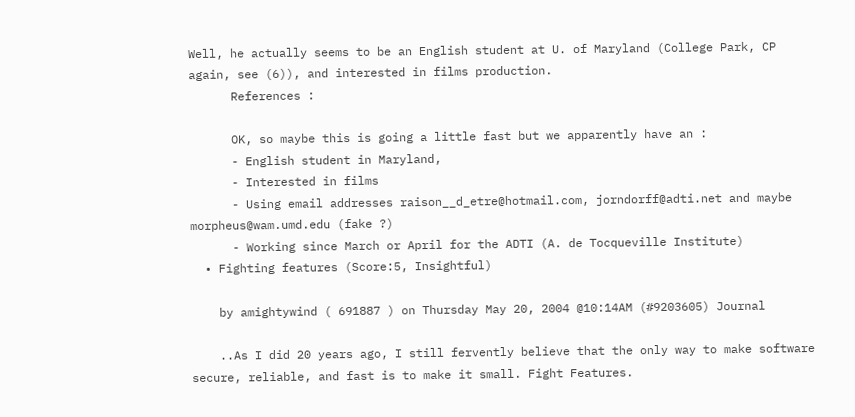Well, he actually seems to be an English student at U. of Maryland (College Park, CP again, see (6)), and interested in films production.
      References :

      OK, so maybe this is going a little fast but we apparently have an :
      - English student in Maryland,
      - Interested in films
      - Using email addresses raison__d_etre@hotmail.com, jorndorff@adti.net and maybe morpheus@wam.umd.edu (fake ?)
      - Working since March or April for the ADTI (A. de Tocqueville Institute)
  • Fighting features (Score:5, Insightful)

    by amightywind ( 691887 ) on Thursday May 20, 2004 @10:14AM (#9203605) Journal

    ..As I did 20 years ago, I still fervently believe that the only way to make software secure, reliable, and fast is to make it small. Fight Features.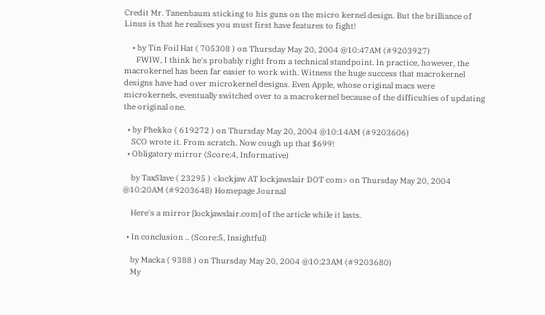Credit Mr. Tanenbaum sticking to his guns on the micro kernel design. But the brilliance of Linus is that he realises you must first have features to fight!

    • by Tin Foil Hat ( 705308 ) on Thursday May 20, 2004 @10:47AM (#9203927)
      FWIW, I think he's probably right from a technical standpoint. In practice, however, the macrokernel has been far easier to work with. Witness the huge success that macrokernel designs have had over microkernel designs. Even Apple, whose original macs were microkernels, eventually switched over to a macrokernel because of the difficulties of updating the original one.

  • by Phekko ( 619272 ) on Thursday May 20, 2004 @10:14AM (#9203606)
    SCO wrote it. From scratch. Now cough up that $699!
  • Obligatory mirror (Score:4, Informative)

    by TaxSlave ( 23295 ) <lockjaw AT lockjawslair DOT com> on Thursday May 20, 2004 @10:20AM (#9203648) Homepage Journal

    Here's a mirror [lockjawslair.com] of the article while it lasts.

  • In conclusion .. (Score:5, Insightful)

    by Macka ( 9388 ) on Thursday May 20, 2004 @10:23AM (#9203680)
    My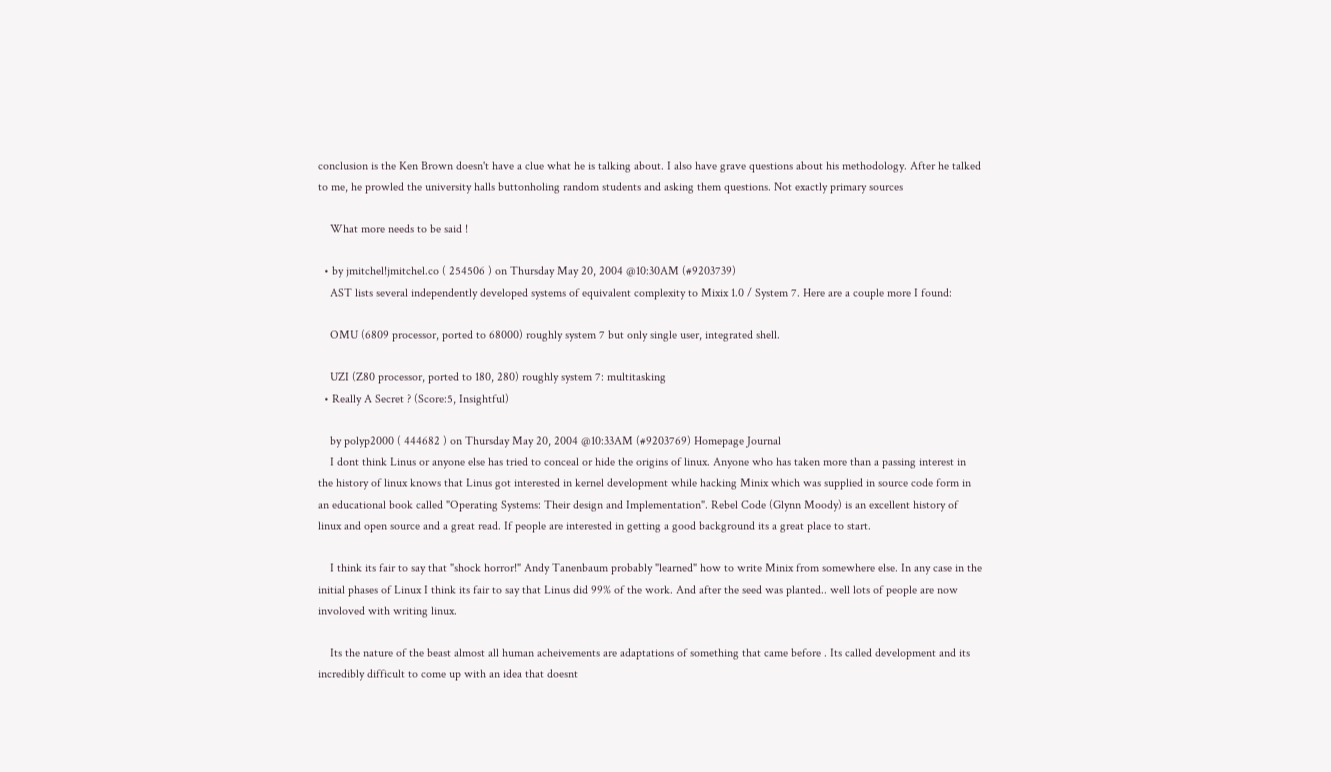conclusion is the Ken Brown doesn't have a clue what he is talking about. I also have grave questions about his methodology. After he talked to me, he prowled the university halls buttonholing random students and asking them questions. Not exactly primary sources

    What more needs to be said !

  • by jmitchel!jmitchel.co ( 254506 ) on Thursday May 20, 2004 @10:30AM (#9203739)
    AST lists several independently developed systems of equivalent complexity to Mixix 1.0 / System 7. Here are a couple more I found:

    OMU (6809 processor, ported to 68000) roughly system 7 but only single user, integrated shell.

    UZI (Z80 processor, ported to 180, 280) roughly system 7: multitasking
  • Really A Secret ? (Score:5, Insightful)

    by polyp2000 ( 444682 ) on Thursday May 20, 2004 @10:33AM (#9203769) Homepage Journal
    I dont think Linus or anyone else has tried to conceal or hide the origins of linux. Anyone who has taken more than a passing interest in the history of linux knows that Linus got interested in kernel development while hacking Minix which was supplied in source code form in an educational book called "Operating Systems: Their design and Implementation". Rebel Code (Glynn Moody) is an excellent history of linux and open source and a great read. If people are interested in getting a good background its a great place to start.

    I think its fair to say that "shock horror!" Andy Tanenbaum probably "learned" how to write Minix from somewhere else. In any case in the initial phases of Linux I think its fair to say that Linus did 99% of the work. And after the seed was planted.. well lots of people are now involoved with writing linux.

    Its the nature of the beast almost all human acheivements are adaptations of something that came before . Its called development and its incredibly difficult to come up with an idea that doesnt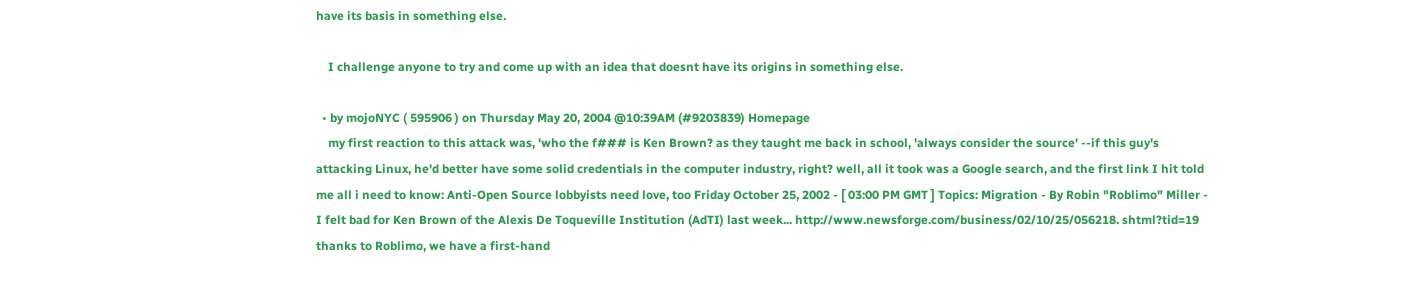have its basis in something else.

    I challenge anyone to try and come up with an idea that doesnt have its origins in something else.

  • by mojoNYC ( 595906 ) on Thursday May 20, 2004 @10:39AM (#9203839) Homepage
    my first reaction to this attack was, 'who the f### is Ken Brown? as they taught me back in school, 'always consider the source' --if this guy's attacking Linux, he'd better have some solid credentials in the computer industry, right? well, all it took was a Google search, and the first link I hit told me all i need to know: Anti-Open Source lobbyists need love, too Friday October 25, 2002 - [ 03:00 PM GMT ] Topics: Migration - By Robin "Roblimo" Miller - I felt bad for Ken Brown of the Alexis De Toqueville Institution (AdTI) last week... http://www.newsforge.com/business/02/10/25/056218. shtml?tid=19 thanks to Roblimo, we have a first-hand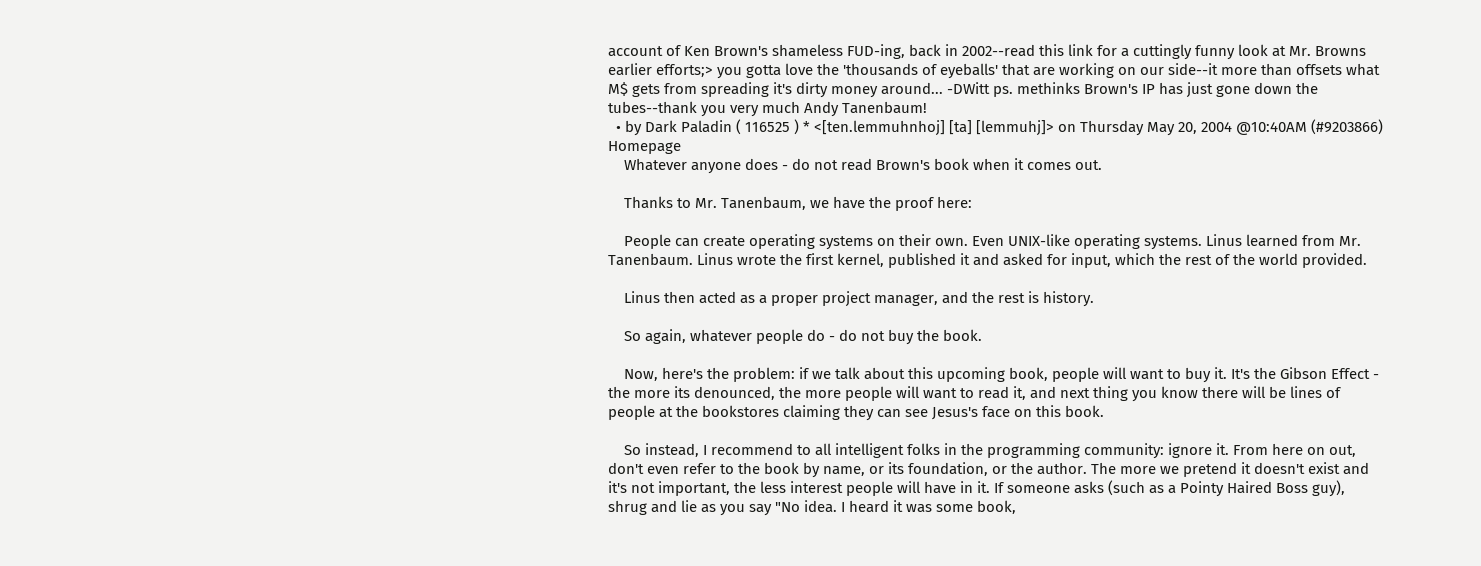account of Ken Brown's shameless FUD-ing, back in 2002--read this link for a cuttingly funny look at Mr. Browns earlier efforts;> you gotta love the 'thousands of eyeballs' that are working on our side--it more than offsets what M$ gets from spreading it's dirty money around... -DWitt ps. methinks Brown's IP has just gone down the tubes--thank you very much Andy Tanenbaum!
  • by Dark Paladin ( 116525 ) * <[ten.lemmuhnhoj] [ta] [lemmuhj]> on Thursday May 20, 2004 @10:40AM (#9203866) Homepage
    Whatever anyone does - do not read Brown's book when it comes out.

    Thanks to Mr. Tanenbaum, we have the proof here:

    People can create operating systems on their own. Even UNIX-like operating systems. Linus learned from Mr. Tanenbaum. Linus wrote the first kernel, published it and asked for input, which the rest of the world provided.

    Linus then acted as a proper project manager, and the rest is history.

    So again, whatever people do - do not buy the book.

    Now, here's the problem: if we talk about this upcoming book, people will want to buy it. It's the Gibson Effect - the more its denounced, the more people will want to read it, and next thing you know there will be lines of people at the bookstores claiming they can see Jesus's face on this book.

    So instead, I recommend to all intelligent folks in the programming community: ignore it. From here on out, don't even refer to the book by name, or its foundation, or the author. The more we pretend it doesn't exist and it's not important, the less interest people will have in it. If someone asks (such as a Pointy Haired Boss guy), shrug and lie as you say "No idea. I heard it was some book,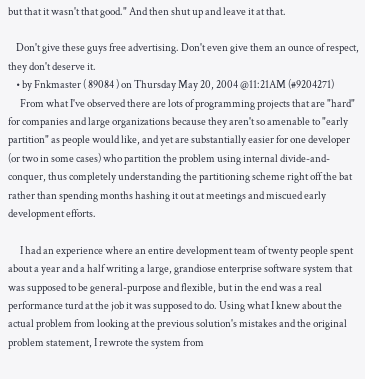but that it wasn't that good." And then shut up and leave it at that.

    Don't give these guys free advertising. Don't even give them an ounce of respect, they don't deserve it.
    • by Fnkmaster ( 89084 ) on Thursday May 20, 2004 @11:21AM (#9204271)
      From what I've observed there are lots of programming projects that are "hard" for companies and large organizations because they aren't so amenable to "early partition" as people would like, and yet are substantially easier for one developer (or two in some cases) who partition the problem using internal divide-and-conquer, thus completely understanding the partitioning scheme right off the bat rather than spending months hashing it out at meetings and miscued early development efforts.

      I had an experience where an entire development team of twenty people spent about a year and a half writing a large, grandiose enterprise software system that was supposed to be general-purpose and flexible, but in the end was a real performance turd at the job it was supposed to do. Using what I knew about the actual problem from looking at the previous solution's mistakes and the original problem statement, I rewrote the system from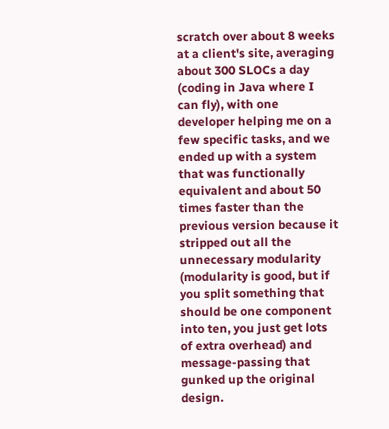scratch over about 8 weeks at a client's site, averaging about 300 SLOCs a day (coding in Java where I can fly), with one developer helping me on a few specific tasks, and we ended up with a system that was functionally equivalent and about 50 times faster than the previous version because it stripped out all the unnecessary modularity (modularity is good, but if you split something that should be one component into ten, you just get lots of extra overhead) and message-passing that gunked up the original design.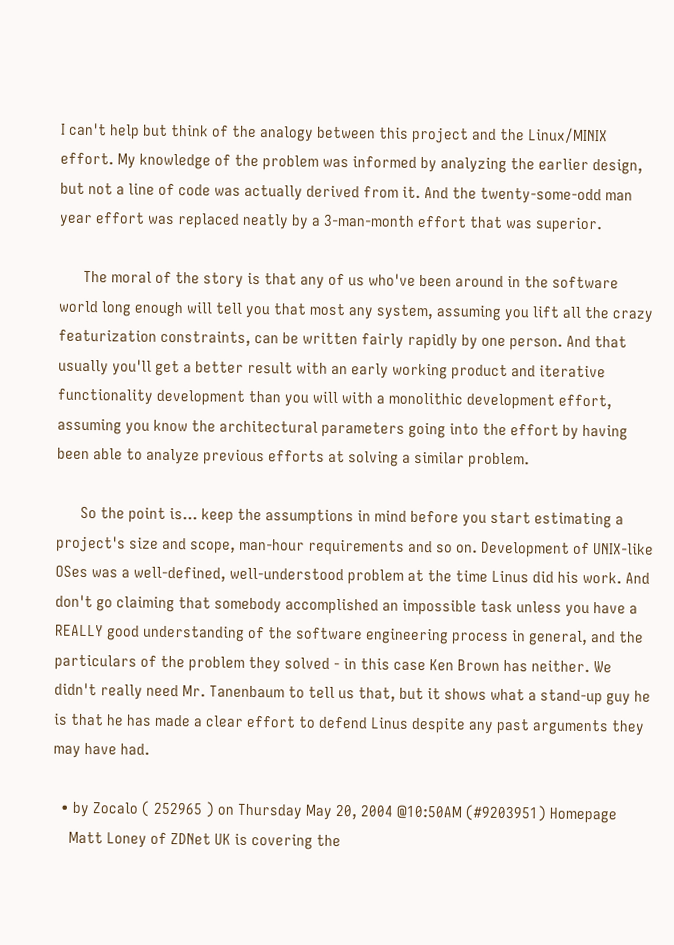I can't help but think of the analogy between this project and the Linux/MINIX effort. My knowledge of the problem was informed by analyzing the earlier design, but not a line of code was actually derived from it. And the twenty-some-odd man year effort was replaced neatly by a 3-man-month effort that was superior.

      The moral of the story is that any of us who've been around in the software world long enough will tell you that most any system, assuming you lift all the crazy featurization constraints, can be written fairly rapidly by one person. And that usually you'll get a better result with an early working product and iterative functionality development than you will with a monolithic development effort, assuming you know the architectural parameters going into the effort by having been able to analyze previous efforts at solving a similar problem.

      So the point is... keep the assumptions in mind before you start estimating a project's size and scope, man-hour requirements and so on. Development of UNIX-like OSes was a well-defined, well-understood problem at the time Linus did his work. And don't go claiming that somebody accomplished an impossible task unless you have a REALLY good understanding of the software engineering process in general, and the particulars of the problem they solved - in this case Ken Brown has neither. We didn't really need Mr. Tanenbaum to tell us that, but it shows what a stand-up guy he is that he has made a clear effort to defend Linus despite any past arguments they may have had.

  • by Zocalo ( 252965 ) on Thursday May 20, 2004 @10:50AM (#9203951) Homepage
    Matt Loney of ZDNet UK is covering the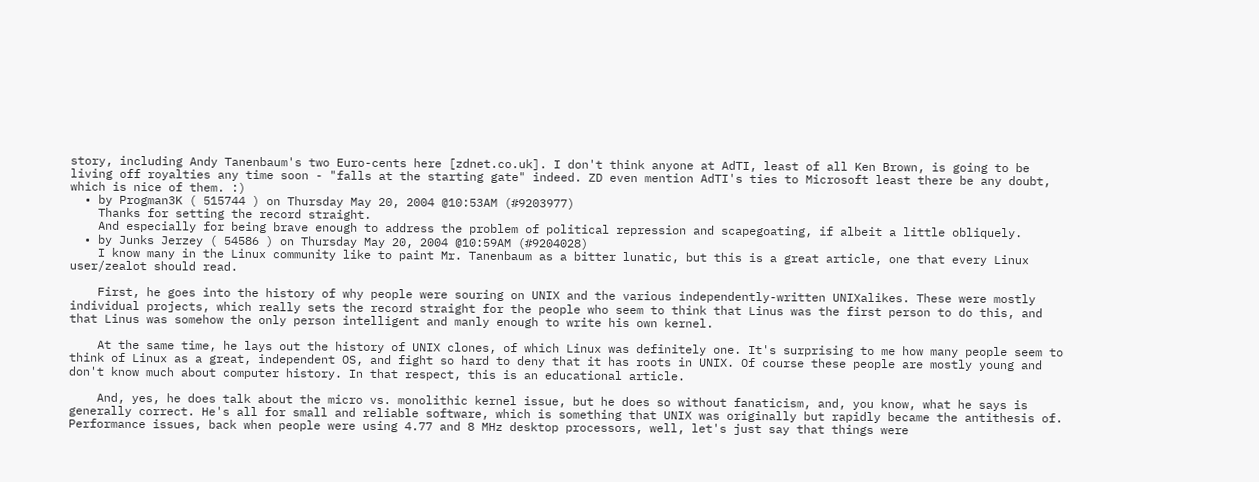story, including Andy Tanenbaum's two Euro-cents here [zdnet.co.uk]. I don't think anyone at AdTI, least of all Ken Brown, is going to be living off royalties any time soon - "falls at the starting gate" indeed. ZD even mention AdTI's ties to Microsoft least there be any doubt, which is nice of them. :)
  • by Progman3K ( 515744 ) on Thursday May 20, 2004 @10:53AM (#9203977)
    Thanks for setting the record straight.
    And especially for being brave enough to address the problem of political repression and scapegoating, if albeit a little obliquely.
  • by Junks Jerzey ( 54586 ) on Thursday May 20, 2004 @10:59AM (#9204028)
    I know many in the Linux community like to paint Mr. Tanenbaum as a bitter lunatic, but this is a great article, one that every Linux user/zealot should read.

    First, he goes into the history of why people were souring on UNIX and the various independently-written UNIXalikes. These were mostly individual projects, which really sets the record straight for the people who seem to think that Linus was the first person to do this, and that Linus was somehow the only person intelligent and manly enough to write his own kernel.

    At the same time, he lays out the history of UNIX clones, of which Linux was definitely one. It's surprising to me how many people seem to think of Linux as a great, independent OS, and fight so hard to deny that it has roots in UNIX. Of course these people are mostly young and don't know much about computer history. In that respect, this is an educational article.

    And, yes, he does talk about the micro vs. monolithic kernel issue, but he does so without fanaticism, and, you know, what he says is generally correct. He's all for small and reliable software, which is something that UNIX was originally but rapidly became the antithesis of. Performance issues, back when people were using 4.77 and 8 MHz desktop processors, well, let's just say that things were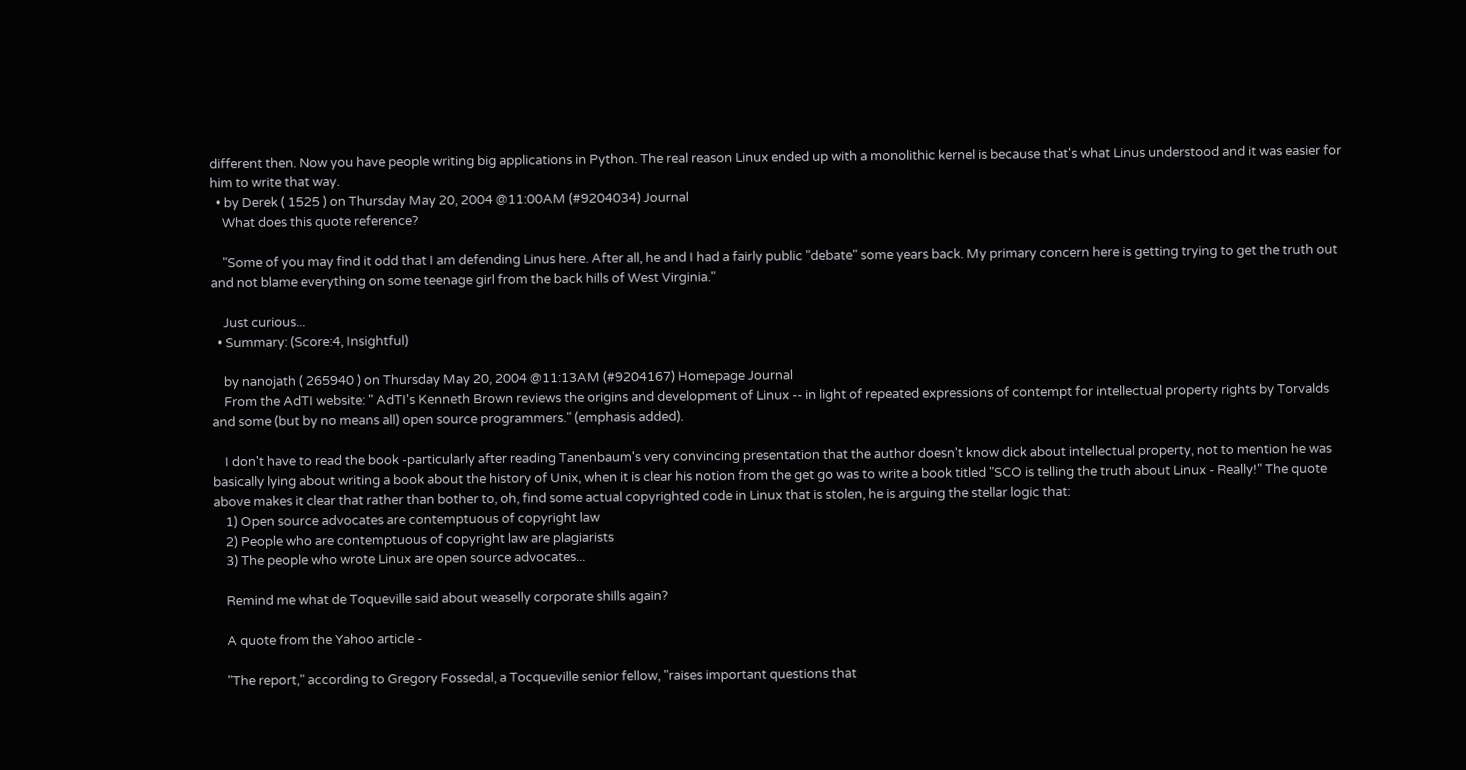different then. Now you have people writing big applications in Python. The real reason Linux ended up with a monolithic kernel is because that's what Linus understood and it was easier for him to write that way.
  • by Derek ( 1525 ) on Thursday May 20, 2004 @11:00AM (#9204034) Journal
    What does this quote reference?

    "Some of you may find it odd that I am defending Linus here. After all, he and I had a fairly public "debate" some years back. My primary concern here is getting trying to get the truth out and not blame everything on some teenage girl from the back hills of West Virginia."

    Just curious...
  • Summary: (Score:4, Insightful)

    by nanojath ( 265940 ) on Thursday May 20, 2004 @11:13AM (#9204167) Homepage Journal
    From the AdTI website: " AdTI's Kenneth Brown reviews the origins and development of Linux -- in light of repeated expressions of contempt for intellectual property rights by Torvalds and some (but by no means all) open source programmers." (emphasis added).

    I don't have to read the book -particularly after reading Tanenbaum's very convincing presentation that the author doesn't know dick about intellectual property, not to mention he was basically lying about writing a book about the history of Unix, when it is clear his notion from the get go was to write a book titled "SCO is telling the truth about Linux - Really!" The quote above makes it clear that rather than bother to, oh, find some actual copyrighted code in Linux that is stolen, he is arguing the stellar logic that:
    1) Open source advocates are contemptuous of copyright law
    2) People who are contemptuous of copyright law are plagiarists
    3) The people who wrote Linux are open source advocates...

    Remind me what de Toqueville said about weaselly corporate shills again?

    A quote from the Yahoo article -

    "The report," according to Gregory Fossedal, a Tocqueville senior fellow, "raises important questions that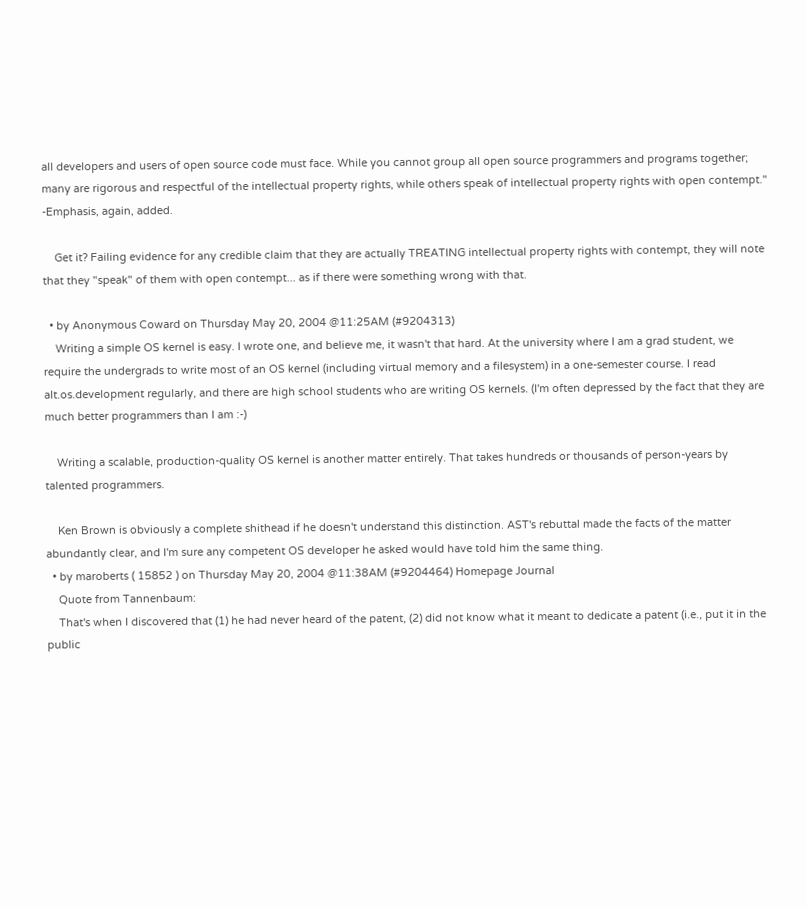all developers and users of open source code must face. While you cannot group all open source programmers and programs together; many are rigorous and respectful of the intellectual property rights, while others speak of intellectual property rights with open contempt." -Emphasis, again, added.

    Get it? Failing evidence for any credible claim that they are actually TREATING intellectual property rights with contempt, they will note that they "speak" of them with open contempt... as if there were something wrong with that.

  • by Anonymous Coward on Thursday May 20, 2004 @11:25AM (#9204313)
    Writing a simple OS kernel is easy. I wrote one, and believe me, it wasn't that hard. At the university where I am a grad student, we require the undergrads to write most of an OS kernel (including virtual memory and a filesystem) in a one-semester course. I read alt.os.development regularly, and there are high school students who are writing OS kernels. (I'm often depressed by the fact that they are much better programmers than I am :-)

    Writing a scalable, production-quality OS kernel is another matter entirely. That takes hundreds or thousands of person-years by talented programmers.

    Ken Brown is obviously a complete shithead if he doesn't understand this distinction. AST's rebuttal made the facts of the matter abundantly clear, and I'm sure any competent OS developer he asked would have told him the same thing.
  • by maroberts ( 15852 ) on Thursday May 20, 2004 @11:38AM (#9204464) Homepage Journal
    Quote from Tannenbaum:
    That's when I discovered that (1) he had never heard of the patent, (2) did not know what it meant to dedicate a patent (i.e., put it in the public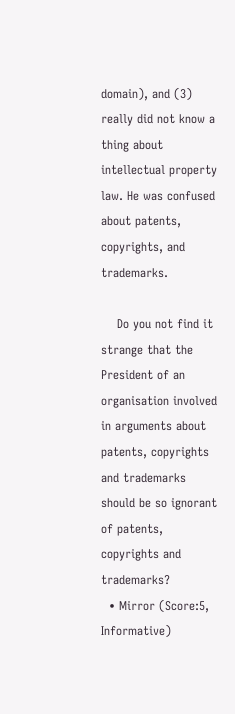domain), and (3) really did not know a thing about intellectual property law. He was confused about patents, copyrights, and trademarks.

    Do you not find it strange that the President of an organisation involved in arguments about patents, copyrights and trademarks should be so ignorant of patents, copyrights and trademarks?
  • Mirror (Score:5, Informative)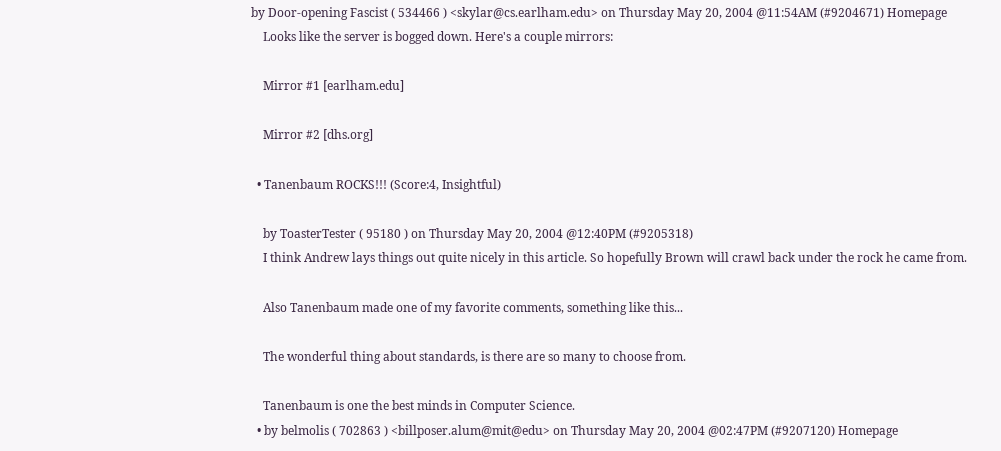by Door-opening Fascist ( 534466 ) <skylar@cs.earlham.edu> on Thursday May 20, 2004 @11:54AM (#9204671) Homepage
    Looks like the server is bogged down. Here's a couple mirrors:

    Mirror #1 [earlham.edu]

    Mirror #2 [dhs.org]

  • Tanenbaum ROCKS!!! (Score:4, Insightful)

    by ToasterTester ( 95180 ) on Thursday May 20, 2004 @12:40PM (#9205318)
    I think Andrew lays things out quite nicely in this article. So hopefully Brown will crawl back under the rock he came from.

    Also Tanenbaum made one of my favorite comments, something like this...

    The wonderful thing about standards, is there are so many to choose from.

    Tanenbaum is one the best minds in Computer Science.
  • by belmolis ( 702863 ) <billposer.alum@mit@edu> on Thursday May 20, 2004 @02:47PM (#9207120) Homepage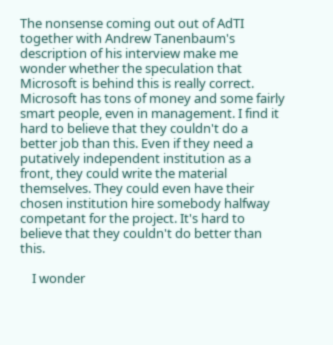The nonsense coming out out of AdTI together with Andrew Tanenbaum's description of his interview make me wonder whether the speculation that Microsoft is behind this is really correct. Microsoft has tons of money and some fairly smart people, even in management. I find it hard to believe that they couldn't do a better job than this. Even if they need a putatively independent institution as a front, they could write the material themselves. They could even have their chosen institution hire somebody halfway competant for the project. It's hard to believe that they couldn't do better than this.

    I wonder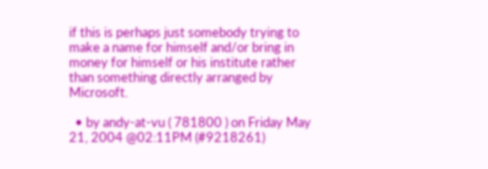if this is perhaps just somebody trying to make a name for himself and/or bring in money for himself or his institute rather than something directly arranged by Microsoft.

  • by andy-at-vu ( 781800 ) on Friday May 21, 2004 @02:11PM (#9218261)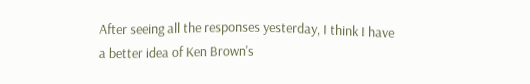After seeing all the responses yesterday, I think I have a better idea of Ken Brown's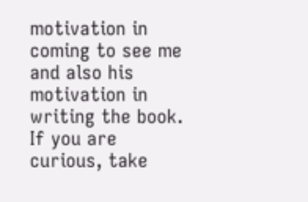motivation in coming to see me and also his motivation in writing the book. If you are curious, take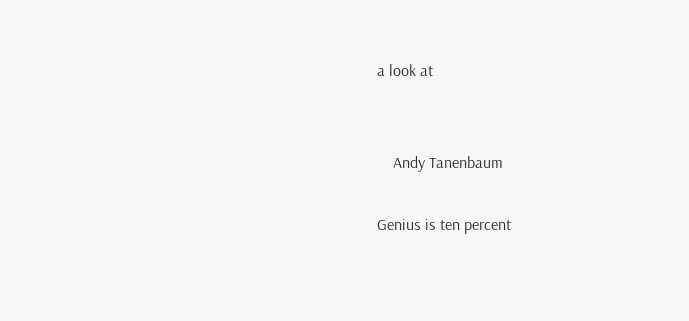a look at


    Andy Tanenbaum

Genius is ten percent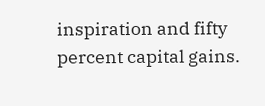inspiration and fifty percent capital gains.